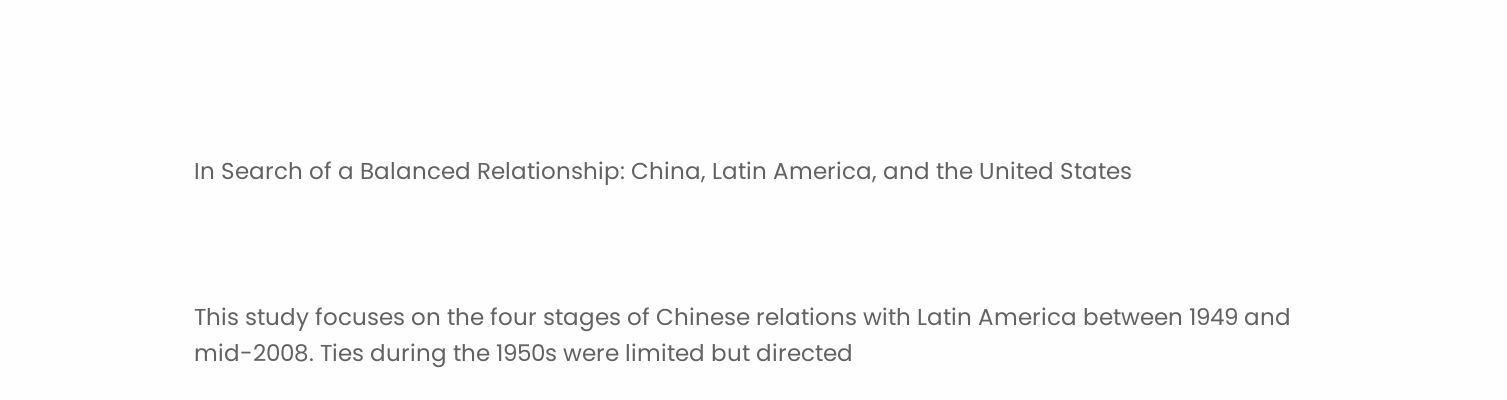In Search of a Balanced Relationship: China, Latin America, and the United States



This study focuses on the four stages of Chinese relations with Latin America between 1949 and mid-2008. Ties during the 1950s were limited but directed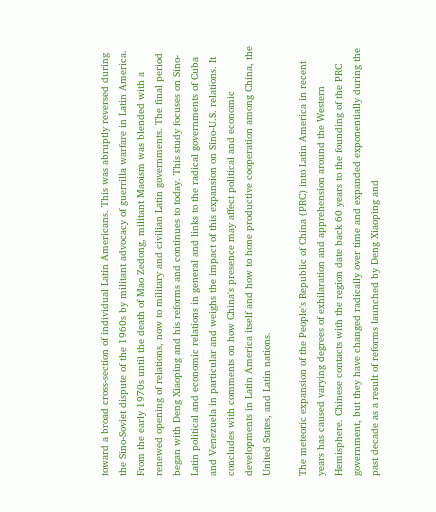toward a broad cross-section of individual Latin Americans. This was abruptly reversed during the Sino-Soviet dispute of the 1960s by militant advocacy of guerrilla warfare in Latin America. From the early 1970s until the death of Mao Zedong, militant Maoism was blended with a renewed opening of relations, now to military and civilian Latin governments. The final period began with Deng Xiaoping and his reforms and continues to today. This study focuses on Sino-Latin political and economic relations in general and links to the radical governments of Cuba and Venezuela in particular and weighs the impact of this expansion on Sino-U.S. relations. It concludes with comments on how China's presence may affect political and economic developments in Latin America itself and how to hone productive cooperation among China, the United States, and Latin nations.

The meteoric expansion of the People's Republic of China (PRC) into Latin America in recent years has caused varying degrees of exhilaration and apprehension around the Western Hemisphere. Chinese contacts with the region date back 60 years to the founding of the PRC government, but they have changed radically over time and expanded exponentially during the past decade as a result of reforms launched by Deng Xiaoping and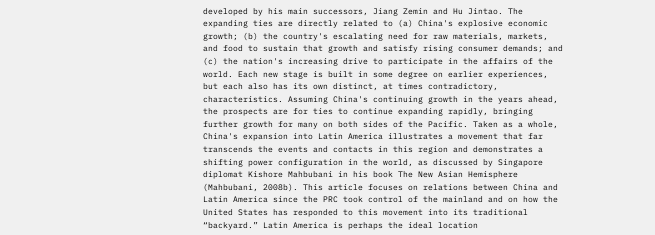developed by his main successors, Jiang Zemin and Hu Jintao. The expanding ties are directly related to (a) China's explosive economic growth; (b) the country's escalating need for raw materials, markets, and food to sustain that growth and satisfy rising consumer demands; and (c) the nation's increasing drive to participate in the affairs of the world. Each new stage is built in some degree on earlier experiences, but each also has its own distinct, at times contradictory, characteristics. Assuming China's continuing growth in the years ahead, the prospects are for ties to continue expanding rapidly, bringing further growth for many on both sides of the Pacific. Taken as a whole, China's expansion into Latin America illustrates a movement that far transcends the events and contacts in this region and demonstrates a shifting power configuration in the world, as discussed by Singapore diplomat Kishore Mahbubani in his book The New Asian Hemisphere (Mahbubani, 2008b). This article focuses on relations between China and Latin America since the PRC took control of the mainland and on how the United States has responded to this movement into its traditional “backyard.” Latin America is perhaps the ideal location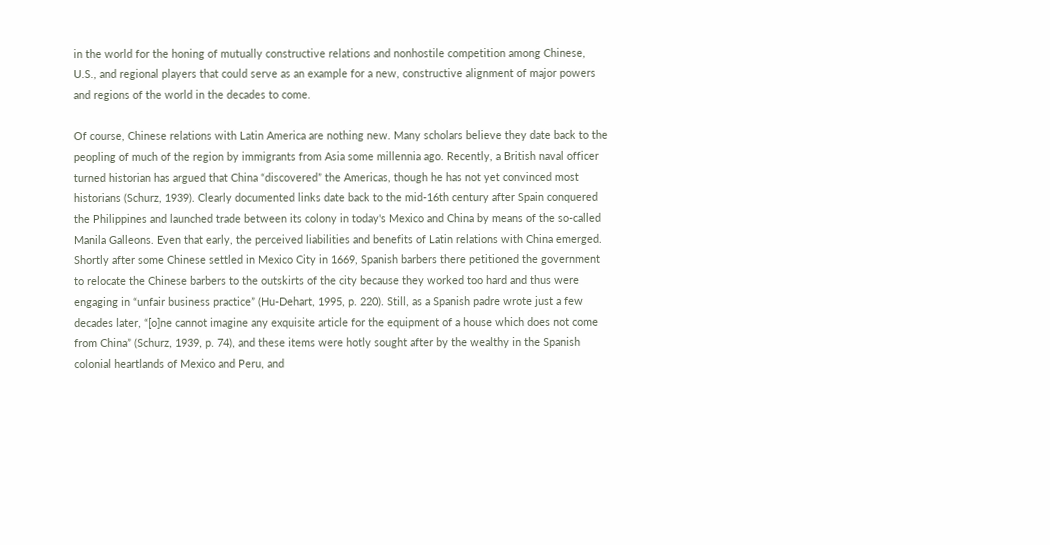in the world for the honing of mutually constructive relations and nonhostile competition among Chinese, U.S., and regional players that could serve as an example for a new, constructive alignment of major powers and regions of the world in the decades to come.

Of course, Chinese relations with Latin America are nothing new. Many scholars believe they date back to the peopling of much of the region by immigrants from Asia some millennia ago. Recently, a British naval officer turned historian has argued that China “discovered” the Americas, though he has not yet convinced most historians (Schurz, 1939). Clearly documented links date back to the mid-16th century after Spain conquered the Philippines and launched trade between its colony in today's Mexico and China by means of the so-called Manila Galleons. Even that early, the perceived liabilities and benefits of Latin relations with China emerged. Shortly after some Chinese settled in Mexico City in 1669, Spanish barbers there petitioned the government to relocate the Chinese barbers to the outskirts of the city because they worked too hard and thus were engaging in “unfair business practice” (Hu-Dehart, 1995, p. 220). Still, as a Spanish padre wrote just a few decades later, “[o]ne cannot imagine any exquisite article for the equipment of a house which does not come from China” (Schurz, 1939, p. 74), and these items were hotly sought after by the wealthy in the Spanish colonial heartlands of Mexico and Peru, and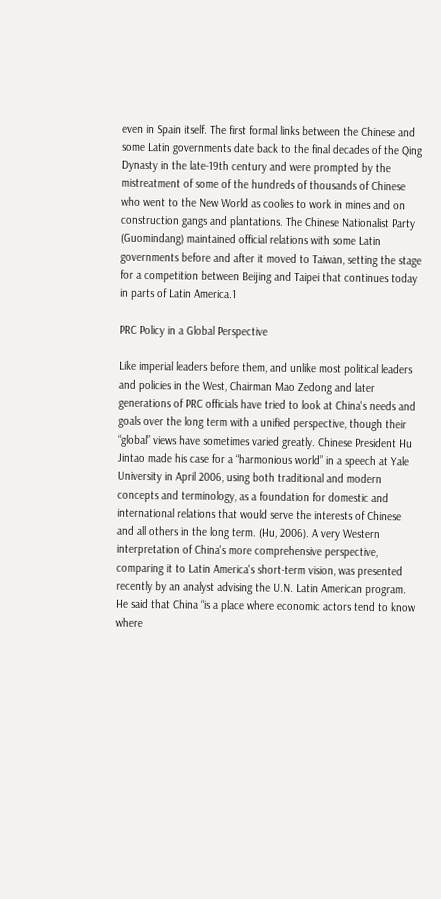even in Spain itself. The first formal links between the Chinese and some Latin governments date back to the final decades of the Qing Dynasty in the late-19th century and were prompted by the mistreatment of some of the hundreds of thousands of Chinese who went to the New World as coolies to work in mines and on construction gangs and plantations. The Chinese Nationalist Party (Guomindang) maintained official relations with some Latin governments before and after it moved to Taiwan, setting the stage for a competition between Beijing and Taipei that continues today in parts of Latin America.1

PRC Policy in a Global Perspective

Like imperial leaders before them, and unlike most political leaders and policies in the West, Chairman Mao Zedong and later generations of PRC officials have tried to look at China's needs and goals over the long term with a unified perspective, though their “global” views have sometimes varied greatly. Chinese President Hu Jintao made his case for a “harmonious world” in a speech at Yale University in April 2006, using both traditional and modern concepts and terminology, as a foundation for domestic and international relations that would serve the interests of Chinese and all others in the long term. (Hu, 2006). A very Western interpretation of China's more comprehensive perspective, comparing it to Latin America's short-term vision, was presented recently by an analyst advising the U.N. Latin American program. He said that China “is a place where economic actors tend to know where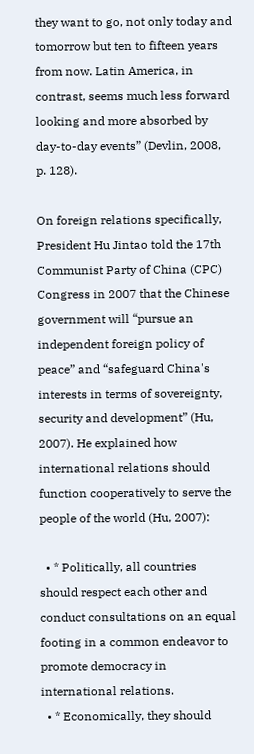they want to go, not only today and tomorrow but ten to fifteen years from now. Latin America, in contrast, seems much less forward looking and more absorbed by day-to-day events” (Devlin, 2008, p. 128).

On foreign relations specifically, President Hu Jintao told the 17th Communist Party of China (CPC) Congress in 2007 that the Chinese government will “pursue an independent foreign policy of peace” and “safeguard China's interests in terms of sovereignty, security and development” (Hu, 2007). He explained how international relations should function cooperatively to serve the people of the world (Hu, 2007):

  • * Politically, all countries should respect each other and conduct consultations on an equal footing in a common endeavor to promote democracy in international relations.
  • * Economically, they should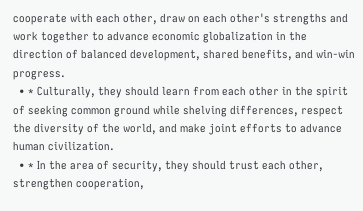cooperate with each other, draw on each other's strengths and work together to advance economic globalization in the direction of balanced development, shared benefits, and win-win progress.
  • * Culturally, they should learn from each other in the spirit of seeking common ground while shelving differences, respect the diversity of the world, and make joint efforts to advance human civilization.
  • * In the area of security, they should trust each other, strengthen cooperation,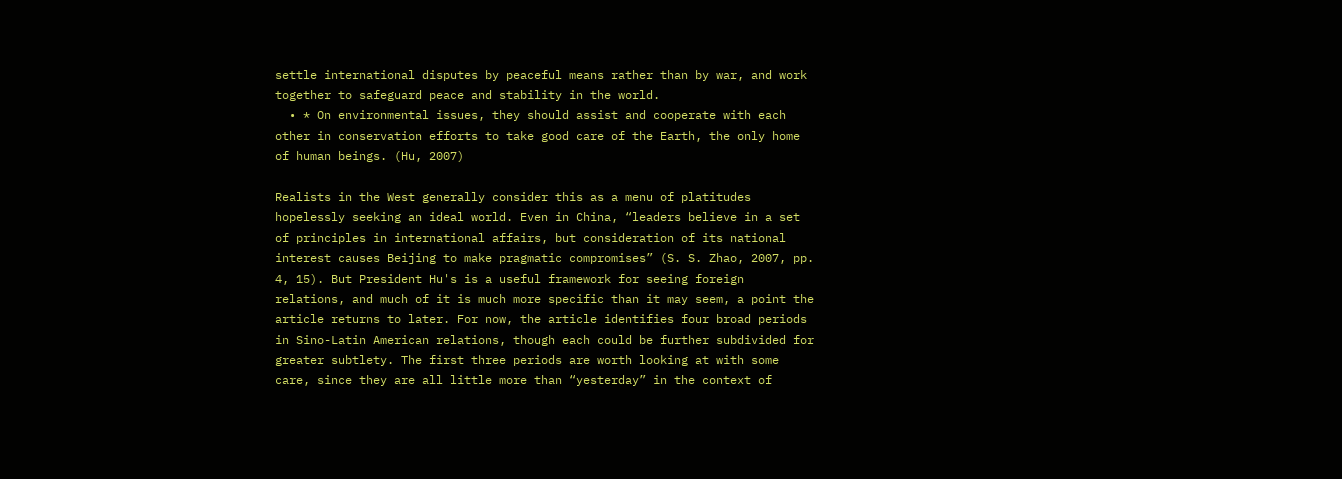settle international disputes by peaceful means rather than by war, and work together to safeguard peace and stability in the world.
  • * On environmental issues, they should assist and cooperate with each other in conservation efforts to take good care of the Earth, the only home of human beings. (Hu, 2007)

Realists in the West generally consider this as a menu of platitudes hopelessly seeking an ideal world. Even in China, “leaders believe in a set of principles in international affairs, but consideration of its national interest causes Beijing to make pragmatic compromises” (S. S. Zhao, 2007, pp. 4, 15). But President Hu's is a useful framework for seeing foreign relations, and much of it is much more specific than it may seem, a point the article returns to later. For now, the article identifies four broad periods in Sino-Latin American relations, though each could be further subdivided for greater subtlety. The first three periods are worth looking at with some care, since they are all little more than “yesterday” in the context of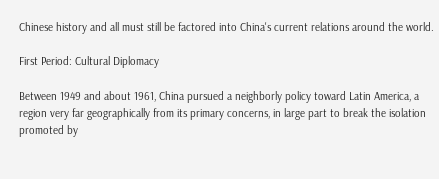Chinese history and all must still be factored into China's current relations around the world.

First Period: Cultural Diplomacy

Between 1949 and about 1961, China pursued a neighborly policy toward Latin America, a region very far geographically from its primary concerns, in large part to break the isolation promoted by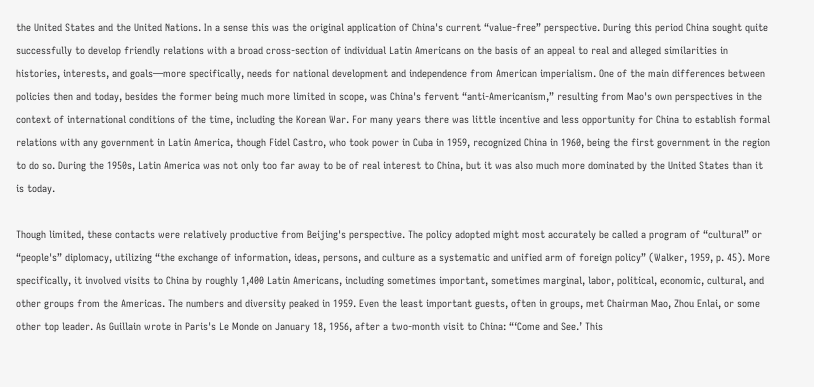the United States and the United Nations. In a sense this was the original application of China's current “value-free” perspective. During this period China sought quite successfully to develop friendly relations with a broad cross-section of individual Latin Americans on the basis of an appeal to real and alleged similarities in histories, interests, and goals—more specifically, needs for national development and independence from American imperialism. One of the main differences between policies then and today, besides the former being much more limited in scope, was China's fervent “anti-Americanism,” resulting from Mao's own perspectives in the context of international conditions of the time, including the Korean War. For many years there was little incentive and less opportunity for China to establish formal relations with any government in Latin America, though Fidel Castro, who took power in Cuba in 1959, recognized China in 1960, being the first government in the region to do so. During the 1950s, Latin America was not only too far away to be of real interest to China, but it was also much more dominated by the United States than it is today.

Though limited, these contacts were relatively productive from Beijing's perspective. The policy adopted might most accurately be called a program of “cultural” or “people's” diplomacy, utilizing “the exchange of information, ideas, persons, and culture as a systematic and unified arm of foreign policy” (Walker, 1959, p. 45). More specifically, it involved visits to China by roughly 1,400 Latin Americans, including sometimes important, sometimes marginal, labor, political, economic, cultural, and other groups from the Americas. The numbers and diversity peaked in 1959. Even the least important guests, often in groups, met Chairman Mao, Zhou Enlai, or some other top leader. As Guillain wrote in Paris's Le Monde on January 18, 1956, after a two-month visit to China: “‘Come and See.’ This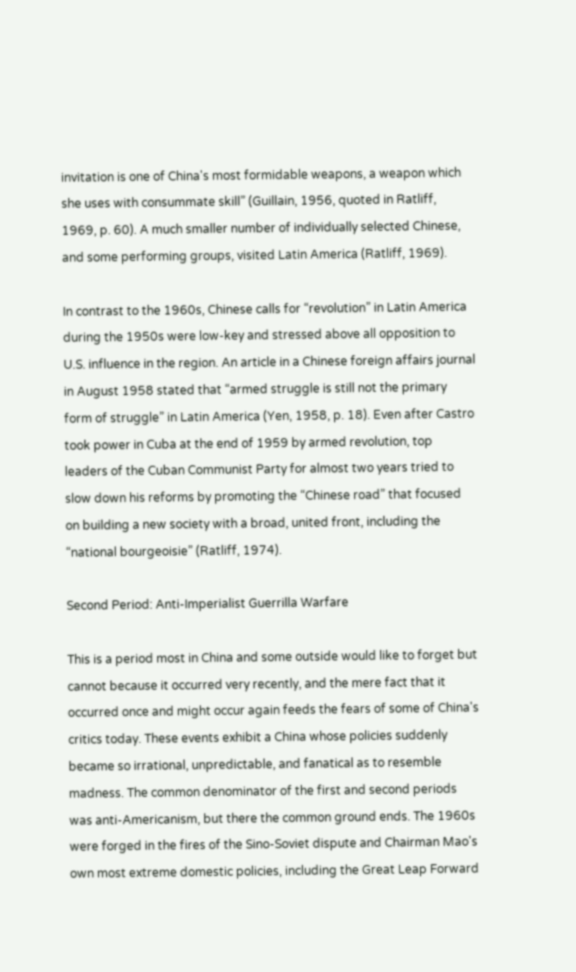invitation is one of China's most formidable weapons, a weapon which she uses with consummate skill” (Guillain, 1956, quoted in Ratliff, 1969, p. 60). A much smaller number of individually selected Chinese, and some performing groups, visited Latin America (Ratliff, 1969).

In contrast to the 1960s, Chinese calls for “revolution” in Latin America during the 1950s were low-key and stressed above all opposition to U.S. influence in the region. An article in a Chinese foreign affairs journal in August 1958 stated that “armed struggle is still not the primary form of struggle” in Latin America (Yen, 1958, p. 18). Even after Castro took power in Cuba at the end of 1959 by armed revolution, top leaders of the Cuban Communist Party for almost two years tried to slow down his reforms by promoting the “Chinese road” that focused on building a new society with a broad, united front, including the “national bourgeoisie” (Ratliff, 1974).

Second Period: Anti-Imperialist Guerrilla Warfare

This is a period most in China and some outside would like to forget but cannot because it occurred very recently, and the mere fact that it occurred once and might occur again feeds the fears of some of China's critics today. These events exhibit a China whose policies suddenly became so irrational, unpredictable, and fanatical as to resemble madness. The common denominator of the first and second periods was anti-Americanism, but there the common ground ends. The 1960s were forged in the fires of the Sino-Soviet dispute and Chairman Mao's own most extreme domestic policies, including the Great Leap Forward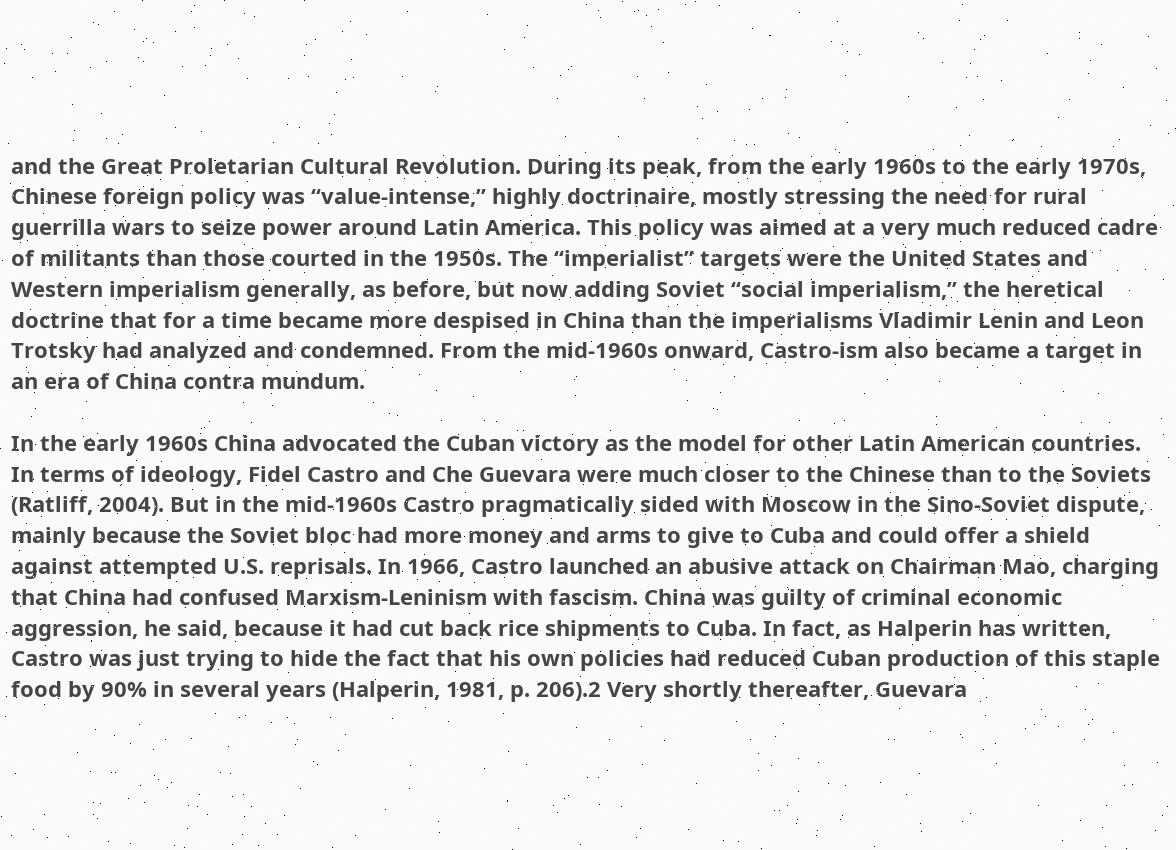and the Great Proletarian Cultural Revolution. During its peak, from the early 1960s to the early 1970s, Chinese foreign policy was “value-intense,” highly doctrinaire, mostly stressing the need for rural guerrilla wars to seize power around Latin America. This policy was aimed at a very much reduced cadre of militants than those courted in the 1950s. The “imperialist” targets were the United States and Western imperialism generally, as before, but now adding Soviet “social imperialism,” the heretical doctrine that for a time became more despised in China than the imperialisms Vladimir Lenin and Leon Trotsky had analyzed and condemned. From the mid-1960s onward, Castro-ism also became a target in an era of China contra mundum.

In the early 1960s China advocated the Cuban victory as the model for other Latin American countries. In terms of ideology, Fidel Castro and Che Guevara were much closer to the Chinese than to the Soviets (Ratliff, 2004). But in the mid-1960s Castro pragmatically sided with Moscow in the Sino-Soviet dispute, mainly because the Soviet bloc had more money and arms to give to Cuba and could offer a shield against attempted U.S. reprisals. In 1966, Castro launched an abusive attack on Chairman Mao, charging that China had confused Marxism-Leninism with fascism. China was guilty of criminal economic aggression, he said, because it had cut back rice shipments to Cuba. In fact, as Halperin has written, Castro was just trying to hide the fact that his own policies had reduced Cuban production of this staple food by 90% in several years (Halperin, 1981, p. 206).2 Very shortly thereafter, Guevara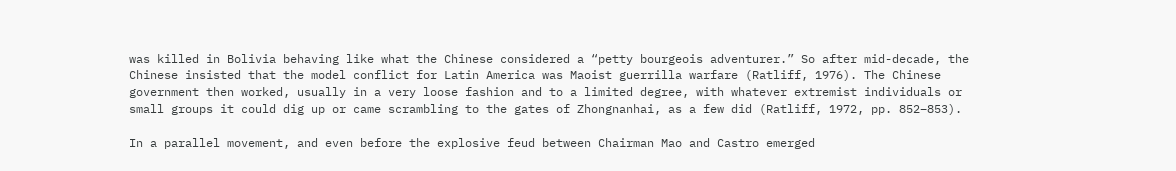was killed in Bolivia behaving like what the Chinese considered a “petty bourgeois adventurer.” So after mid-decade, the Chinese insisted that the model conflict for Latin America was Maoist guerrilla warfare (Ratliff, 1976). The Chinese government then worked, usually in a very loose fashion and to a limited degree, with whatever extremist individuals or small groups it could dig up or came scrambling to the gates of Zhongnanhai, as a few did (Ratliff, 1972, pp. 852–853).

In a parallel movement, and even before the explosive feud between Chairman Mao and Castro emerged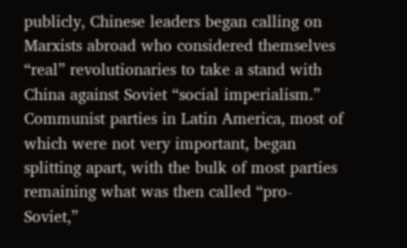publicly, Chinese leaders began calling on Marxists abroad who considered themselves “real” revolutionaries to take a stand with China against Soviet “social imperialism.” Communist parties in Latin America, most of which were not very important, began splitting apart, with the bulk of most parties remaining what was then called “pro-Soviet,”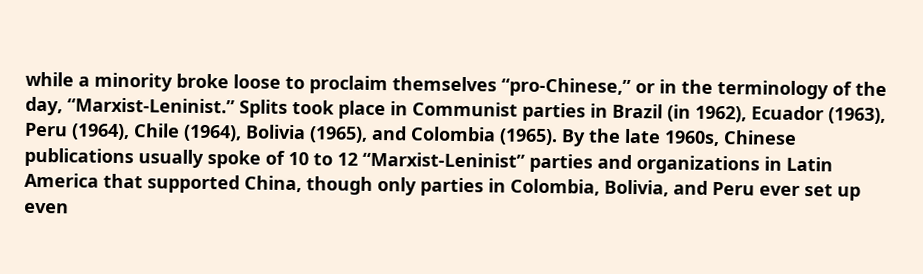while a minority broke loose to proclaim themselves “pro-Chinese,” or in the terminology of the day, “Marxist-Leninist.” Splits took place in Communist parties in Brazil (in 1962), Ecuador (1963), Peru (1964), Chile (1964), Bolivia (1965), and Colombia (1965). By the late 1960s, Chinese publications usually spoke of 10 to 12 “Marxist-Leninist” parties and organizations in Latin America that supported China, though only parties in Colombia, Bolivia, and Peru ever set up even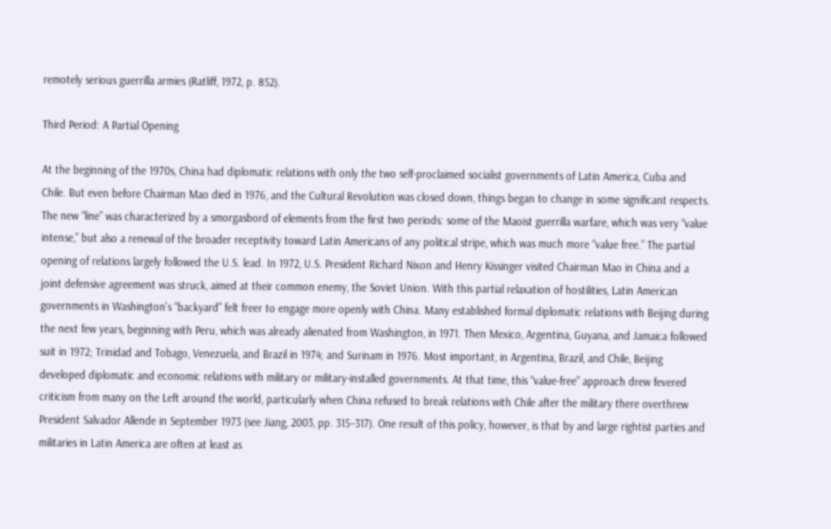remotely serious guerrilla armies (Ratliff, 1972, p. 852).

Third Period: A Partial Opening

At the beginning of the 1970s, China had diplomatic relations with only the two self-proclaimed socialist governments of Latin America, Cuba and Chile. But even before Chairman Mao died in 1976, and the Cultural Revolution was closed down, things began to change in some significant respects. The new “line” was characterized by a smorgasbord of elements from the first two periods: some of the Maoist guerrilla warfare, which was very “value intense,” but also a renewal of the broader receptivity toward Latin Americans of any political stripe, which was much more “value free.” The partial opening of relations largely followed the U.S. lead. In 1972, U.S. President Richard Nixon and Henry Kissinger visited Chairman Mao in China and a joint defensive agreement was struck, aimed at their common enemy, the Soviet Union. With this partial relaxation of hostilities, Latin American governments in Washington's “backyard” felt freer to engage more openly with China. Many established formal diplomatic relations with Beijing during the next few years, beginning with Peru, which was already alienated from Washington, in 1971. Then Mexico, Argentina, Guyana, and Jamaica followed suit in 1972; Trinidad and Tobago, Venezuela, and Brazil in 1974; and Surinam in 1976. Most important, in Argentina, Brazil, and Chile, Beijing developed diplomatic and economic relations with military or military-installed governments. At that time, this “value-free” approach drew fevered criticism from many on the Left around the world, particularly when China refused to break relations with Chile after the military there overthrew President Salvador Allende in September 1973 (see Jiang, 2003, pp. 315–317). One result of this policy, however, is that by and large rightist parties and militaries in Latin America are often at least as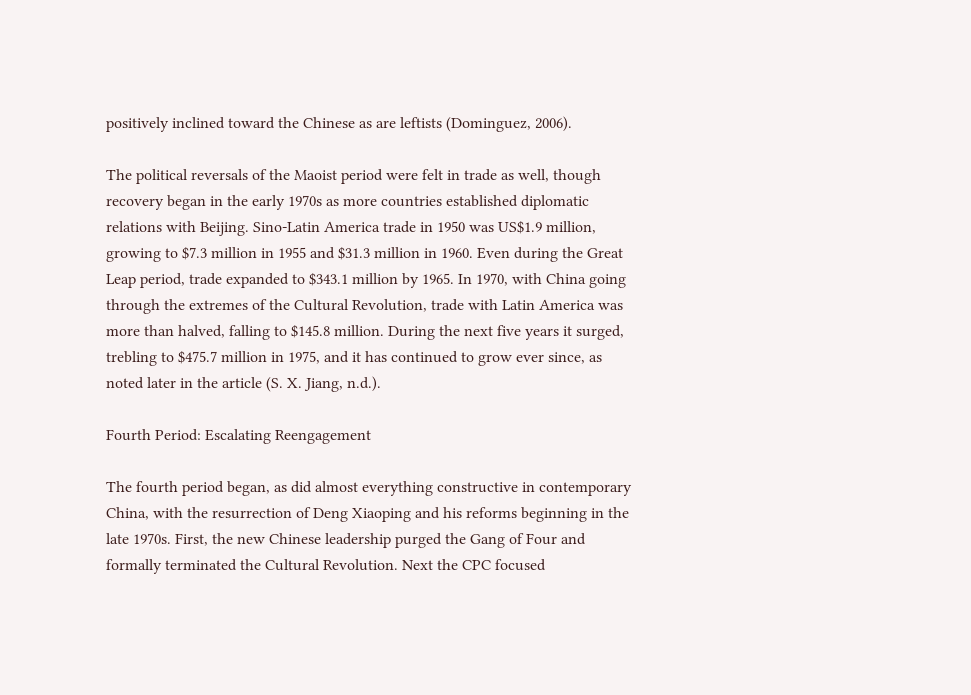positively inclined toward the Chinese as are leftists (Dominguez, 2006).

The political reversals of the Maoist period were felt in trade as well, though recovery began in the early 1970s as more countries established diplomatic relations with Beijing. Sino-Latin America trade in 1950 was US$1.9 million, growing to $7.3 million in 1955 and $31.3 million in 1960. Even during the Great Leap period, trade expanded to $343.1 million by 1965. In 1970, with China going through the extremes of the Cultural Revolution, trade with Latin America was more than halved, falling to $145.8 million. During the next five years it surged, trebling to $475.7 million in 1975, and it has continued to grow ever since, as noted later in the article (S. X. Jiang, n.d.).

Fourth Period: Escalating Reengagement

The fourth period began, as did almost everything constructive in contemporary China, with the resurrection of Deng Xiaoping and his reforms beginning in the late 1970s. First, the new Chinese leadership purged the Gang of Four and formally terminated the Cultural Revolution. Next the CPC focused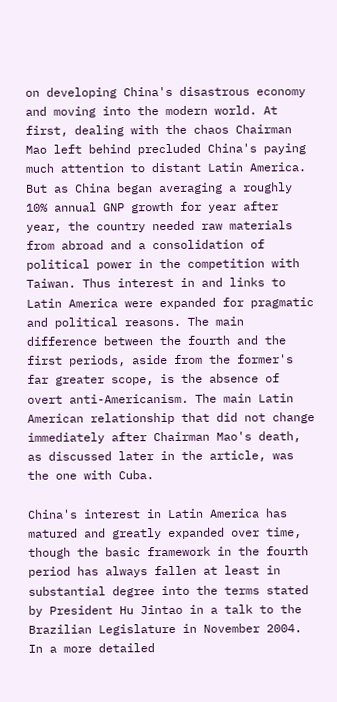on developing China's disastrous economy and moving into the modern world. At first, dealing with the chaos Chairman Mao left behind precluded China's paying much attention to distant Latin America. But as China began averaging a roughly 10% annual GNP growth for year after year, the country needed raw materials from abroad and a consolidation of political power in the competition with Taiwan. Thus interest in and links to Latin America were expanded for pragmatic and political reasons. The main difference between the fourth and the first periods, aside from the former's far greater scope, is the absence of overt anti-Americanism. The main Latin American relationship that did not change immediately after Chairman Mao's death, as discussed later in the article, was the one with Cuba.

China's interest in Latin America has matured and greatly expanded over time, though the basic framework in the fourth period has always fallen at least in substantial degree into the terms stated by President Hu Jintao in a talk to the Brazilian Legislature in November 2004. In a more detailed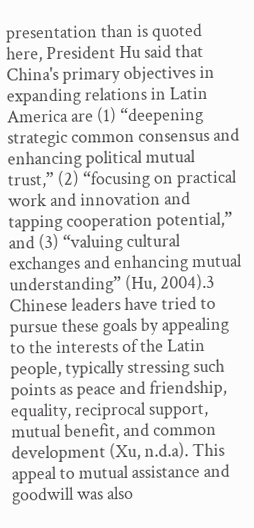presentation than is quoted here, President Hu said that China's primary objectives in expanding relations in Latin America are (1) “deepening strategic common consensus and enhancing political mutual trust,” (2) “focusing on practical work and innovation and tapping cooperation potential,” and (3) “valuing cultural exchanges and enhancing mutual understanding” (Hu, 2004).3 Chinese leaders have tried to pursue these goals by appealing to the interests of the Latin people, typically stressing such points as peace and friendship, equality, reciprocal support, mutual benefit, and common development (Xu, n.d.a). This appeal to mutual assistance and goodwill was also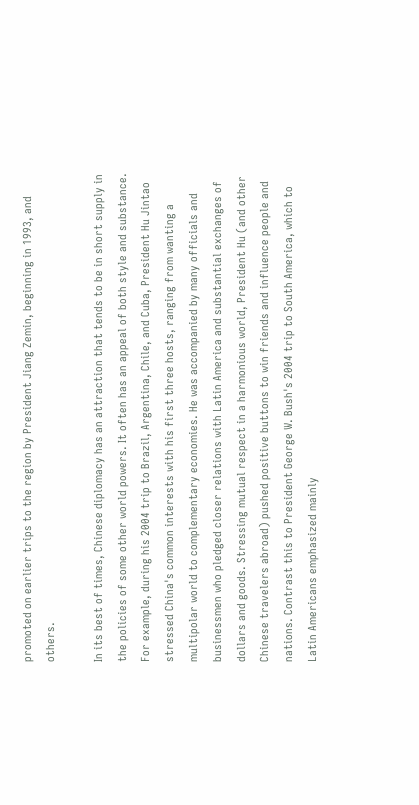promoted on earlier trips to the region by President Jiang Zemin, beginning in 1993, and others.

In its best of times, Chinese diplomacy has an attraction that tends to be in short supply in the policies of some other world powers. It often has an appeal of both style and substance. For example, during his 2004 trip to Brazil, Argentina, Chile, and Cuba, President Hu Jintao stressed China's common interests with his first three hosts, ranging from wanting a multipolar world to complementary economies. He was accompanied by many officials and businessmen who pledged closer relations with Latin America and substantial exchanges of dollars and goods. Stressing mutual respect in a harmonious world, President Hu (and other Chinese travelers abroad) pushed positive buttons to win friends and influence people and nations. Contrast this to President George W. Bush's 2004 trip to South America, which to Latin Americans emphasized mainly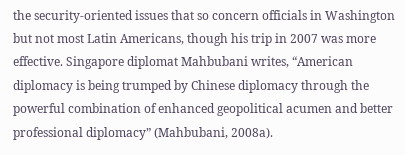the security-oriented issues that so concern officials in Washington but not most Latin Americans, though his trip in 2007 was more effective. Singapore diplomat Mahbubani writes, “American diplomacy is being trumped by Chinese diplomacy through the powerful combination of enhanced geopolitical acumen and better professional diplomacy” (Mahbubani, 2008a).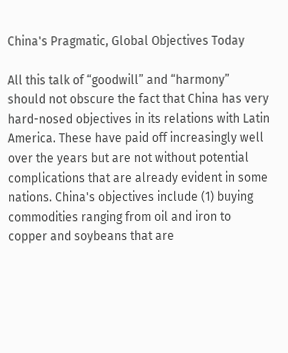China's Pragmatic, Global Objectives Today

All this talk of “goodwill” and “harmony” should not obscure the fact that China has very hard-nosed objectives in its relations with Latin America. These have paid off increasingly well over the years but are not without potential complications that are already evident in some nations. China's objectives include (1) buying commodities ranging from oil and iron to copper and soybeans that are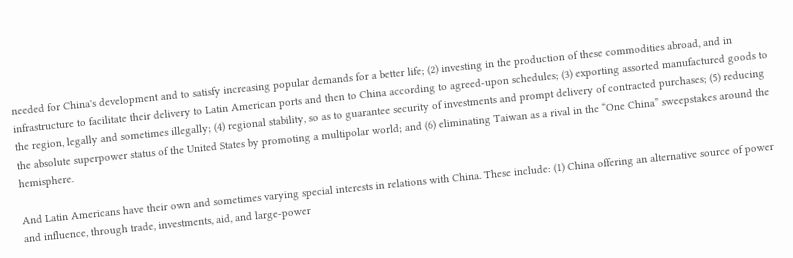needed for China's development and to satisfy increasing popular demands for a better life; (2) investing in the production of these commodities abroad, and in infrastructure to facilitate their delivery to Latin American ports and then to China according to agreed-upon schedules; (3) exporting assorted manufactured goods to the region, legally and sometimes illegally; (4) regional stability, so as to guarantee security of investments and prompt delivery of contracted purchases; (5) reducing the absolute superpower status of the United States by promoting a multipolar world; and (6) eliminating Taiwan as a rival in the “One China” sweepstakes around the hemisphere.

And Latin Americans have their own and sometimes varying special interests in relations with China. These include: (1) China offering an alternative source of power and influence, through trade, investments, aid, and large-power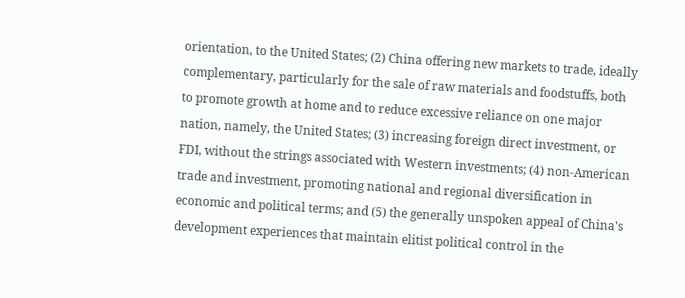orientation, to the United States; (2) China offering new markets to trade, ideally complementary, particularly for the sale of raw materials and foodstuffs, both to promote growth at home and to reduce excessive reliance on one major nation, namely, the United States; (3) increasing foreign direct investment, or FDI, without the strings associated with Western investments; (4) non-American trade and investment, promoting national and regional diversification in economic and political terms; and (5) the generally unspoken appeal of China's development experiences that maintain elitist political control in the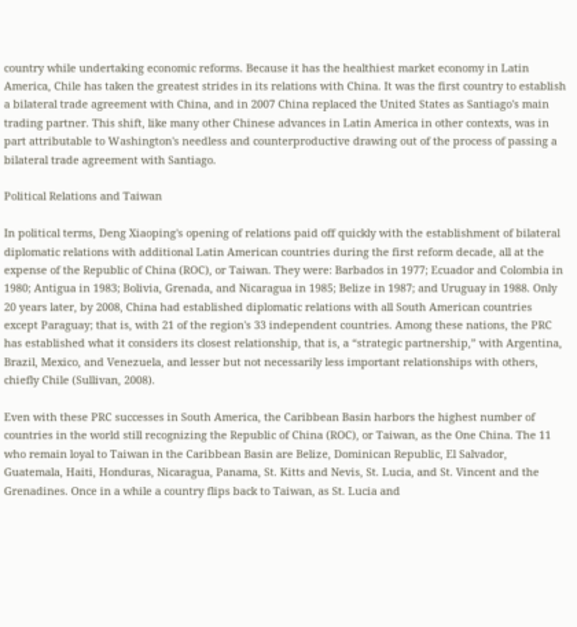country while undertaking economic reforms. Because it has the healthiest market economy in Latin America, Chile has taken the greatest strides in its relations with China. It was the first country to establish a bilateral trade agreement with China, and in 2007 China replaced the United States as Santiago's main trading partner. This shift, like many other Chinese advances in Latin America in other contexts, was in part attributable to Washington's needless and counterproductive drawing out of the process of passing a bilateral trade agreement with Santiago.

Political Relations and Taiwan

In political terms, Deng Xiaoping's opening of relations paid off quickly with the establishment of bilateral diplomatic relations with additional Latin American countries during the first reform decade, all at the expense of the Republic of China (ROC), or Taiwan. They were: Barbados in 1977; Ecuador and Colombia in 1980; Antigua in 1983; Bolivia, Grenada, and Nicaragua in 1985; Belize in 1987; and Uruguay in 1988. Only 20 years later, by 2008, China had established diplomatic relations with all South American countries except Paraguay; that is, with 21 of the region's 33 independent countries. Among these nations, the PRC has established what it considers its closest relationship, that is, a “strategic partnership,” with Argentina, Brazil, Mexico, and Venezuela, and lesser but not necessarily less important relationships with others, chiefly Chile (Sullivan, 2008).

Even with these PRC successes in South America, the Caribbean Basin harbors the highest number of countries in the world still recognizing the Republic of China (ROC), or Taiwan, as the One China. The 11 who remain loyal to Taiwan in the Caribbean Basin are Belize, Dominican Republic, El Salvador, Guatemala, Haiti, Honduras, Nicaragua, Panama, St. Kitts and Nevis, St. Lucia, and St. Vincent and the Grenadines. Once in a while a country flips back to Taiwan, as St. Lucia and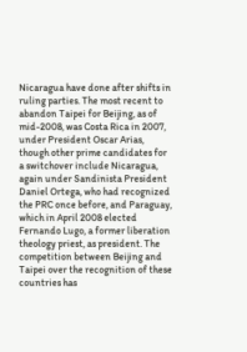Nicaragua have done after shifts in ruling parties. The most recent to abandon Taipei for Beijing, as of mid-2008, was Costa Rica in 2007, under President Oscar Arias, though other prime candidates for a switchover include Nicaragua, again under Sandinista President Daniel Ortega, who had recognized the PRC once before, and Paraguay, which in April 2008 elected Fernando Lugo, a former liberation theology priest, as president. The competition between Beijing and Taipei over the recognition of these countries has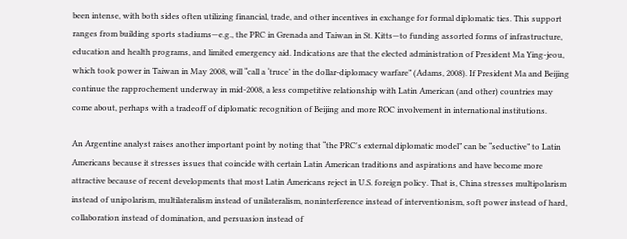been intense, with both sides often utilizing financial, trade, and other incentives in exchange for formal diplomatic ties. This support ranges from building sports stadiums—e.g., the PRC in Grenada and Taiwan in St. Kitts—to funding assorted forms of infrastructure, education and health programs, and limited emergency aid. Indications are that the elected administration of President Ma Ying-jeou, which took power in Taiwan in May 2008, will “call a ‘truce’ in the dollar-diplomacy warfare” (Adams, 2008). If President Ma and Beijing continue the rapprochement underway in mid-2008, a less competitive relationship with Latin American (and other) countries may come about, perhaps with a tradeoff of diplomatic recognition of Beijing and more ROC involvement in international institutions.

An Argentine analyst raises another important point by noting that “the PRC's external diplomatic model” can be “seductive” to Latin Americans because it stresses issues that coincide with certain Latin American traditions and aspirations and have become more attractive because of recent developments that most Latin Americans reject in U.S. foreign policy. That is, China stresses multipolarism instead of unipolarism, multilateralism instead of unilateralism, noninterference instead of interventionism, soft power instead of hard, collaboration instead of domination, and persuasion instead of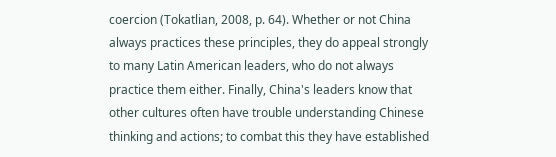coercion (Tokatlian, 2008, p. 64). Whether or not China always practices these principles, they do appeal strongly to many Latin American leaders, who do not always practice them either. Finally, China's leaders know that other cultures often have trouble understanding Chinese thinking and actions; to combat this they have established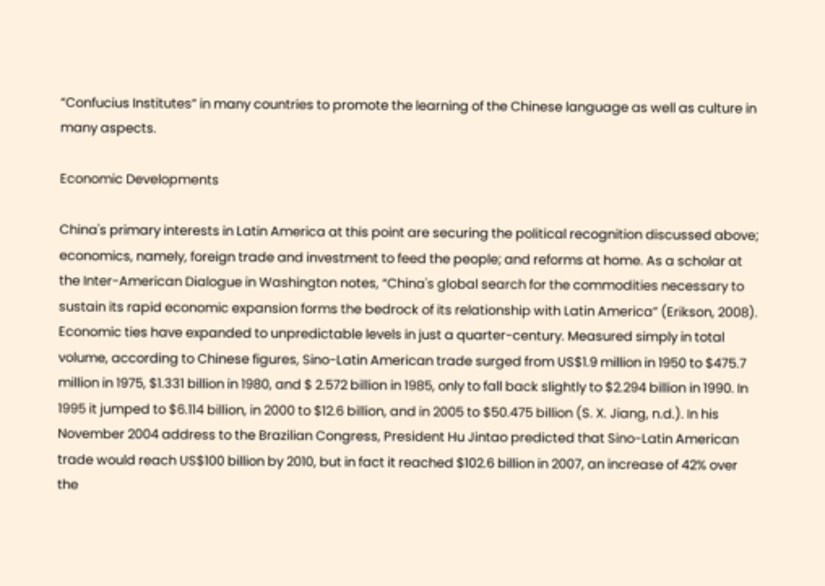“Confucius Institutes” in many countries to promote the learning of the Chinese language as well as culture in many aspects.

Economic Developments

China's primary interests in Latin America at this point are securing the political recognition discussed above; economics, namely, foreign trade and investment to feed the people; and reforms at home. As a scholar at the Inter-American Dialogue in Washington notes, “China's global search for the commodities necessary to sustain its rapid economic expansion forms the bedrock of its relationship with Latin America” (Erikson, 2008). Economic ties have expanded to unpredictable levels in just a quarter-century. Measured simply in total volume, according to Chinese figures, Sino-Latin American trade surged from US$1.9 million in 1950 to $475.7 million in 1975, $1.331 billion in 1980, and $ 2.572 billion in 1985, only to fall back slightly to $2.294 billion in 1990. In 1995 it jumped to $6.114 billion, in 2000 to $12.6 billion, and in 2005 to $50.475 billion (S. X. Jiang, n.d.). In his November 2004 address to the Brazilian Congress, President Hu Jintao predicted that Sino-Latin American trade would reach US$100 billion by 2010, but in fact it reached $102.6 billion in 2007, an increase of 42% over the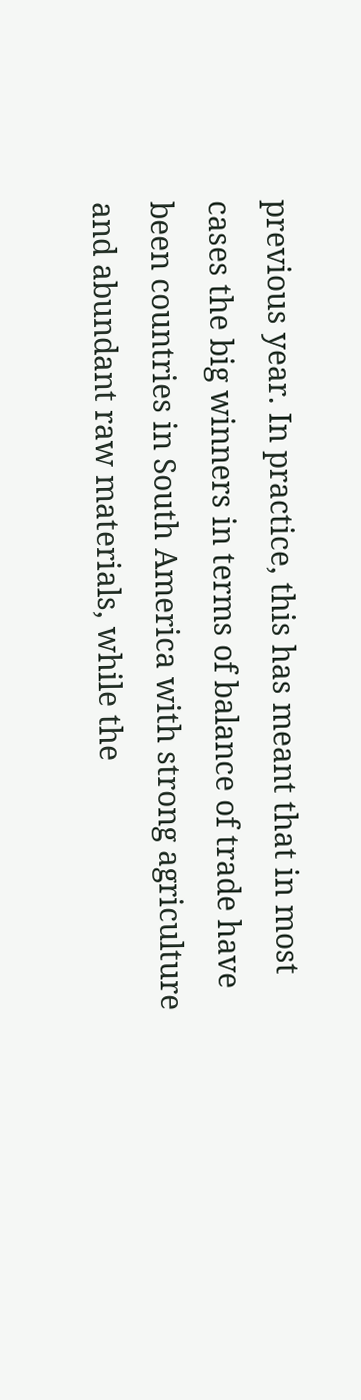previous year. In practice, this has meant that in most cases the big winners in terms of balance of trade have been countries in South America with strong agriculture and abundant raw materials, while the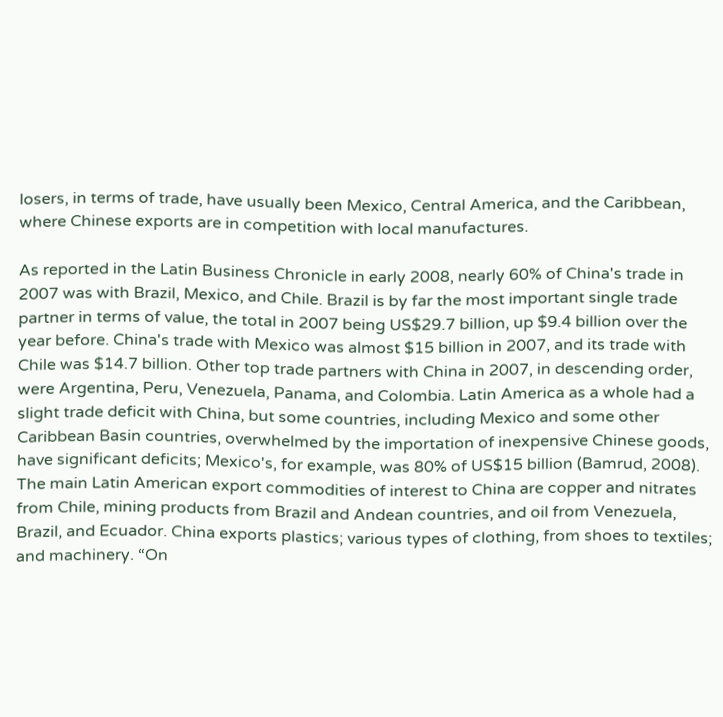losers, in terms of trade, have usually been Mexico, Central America, and the Caribbean, where Chinese exports are in competition with local manufactures.

As reported in the Latin Business Chronicle in early 2008, nearly 60% of China's trade in 2007 was with Brazil, Mexico, and Chile. Brazil is by far the most important single trade partner in terms of value, the total in 2007 being US$29.7 billion, up $9.4 billion over the year before. China's trade with Mexico was almost $15 billion in 2007, and its trade with Chile was $14.7 billion. Other top trade partners with China in 2007, in descending order, were Argentina, Peru, Venezuela, Panama, and Colombia. Latin America as a whole had a slight trade deficit with China, but some countries, including Mexico and some other Caribbean Basin countries, overwhelmed by the importation of inexpensive Chinese goods, have significant deficits; Mexico's, for example, was 80% of US$15 billion (Bamrud, 2008). The main Latin American export commodities of interest to China are copper and nitrates from Chile, mining products from Brazil and Andean countries, and oil from Venezuela, Brazil, and Ecuador. China exports plastics; various types of clothing, from shoes to textiles; and machinery. “On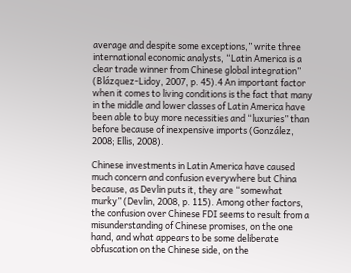average and despite some exceptions,” write three international economic analysts, “Latin America is a clear trade winner from Chinese global integration” (Blázquez-Lidoy, 2007, p. 45).4 An important factor when it comes to living conditions is the fact that many in the middle and lower classes of Latin America have been able to buy more necessities and “luxuries” than before because of inexpensive imports (González, 2008; Ellis, 2008).

Chinese investments in Latin America have caused much concern and confusion everywhere but China because, as Devlin puts it, they are “somewhat murky” (Devlin, 2008, p. 115). Among other factors, the confusion over Chinese FDI seems to result from a misunderstanding of Chinese promises, on the one hand, and what appears to be some deliberate obfuscation on the Chinese side, on the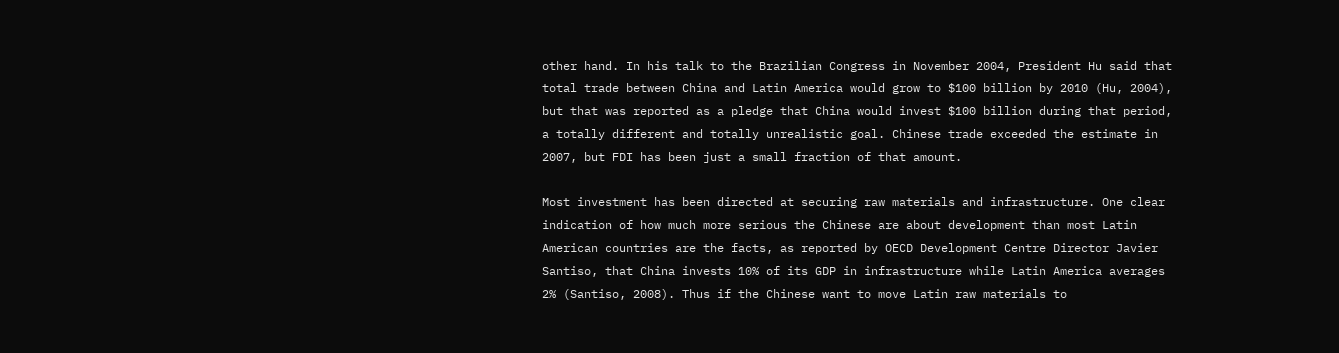other hand. In his talk to the Brazilian Congress in November 2004, President Hu said that total trade between China and Latin America would grow to $100 billion by 2010 (Hu, 2004), but that was reported as a pledge that China would invest $100 billion during that period, a totally different and totally unrealistic goal. Chinese trade exceeded the estimate in 2007, but FDI has been just a small fraction of that amount.

Most investment has been directed at securing raw materials and infrastructure. One clear indication of how much more serious the Chinese are about development than most Latin American countries are the facts, as reported by OECD Development Centre Director Javier Santiso, that China invests 10% of its GDP in infrastructure while Latin America averages 2% (Santiso, 2008). Thus if the Chinese want to move Latin raw materials to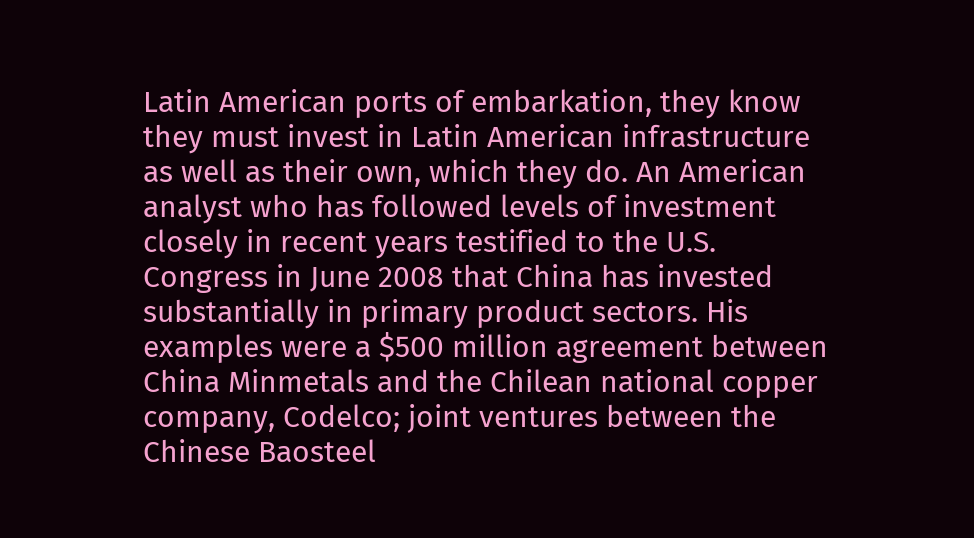Latin American ports of embarkation, they know they must invest in Latin American infrastructure as well as their own, which they do. An American analyst who has followed levels of investment closely in recent years testified to the U.S. Congress in June 2008 that China has invested substantially in primary product sectors. His examples were a $500 million agreement between China Minmetals and the Chilean national copper company, Codelco; joint ventures between the Chinese Baosteel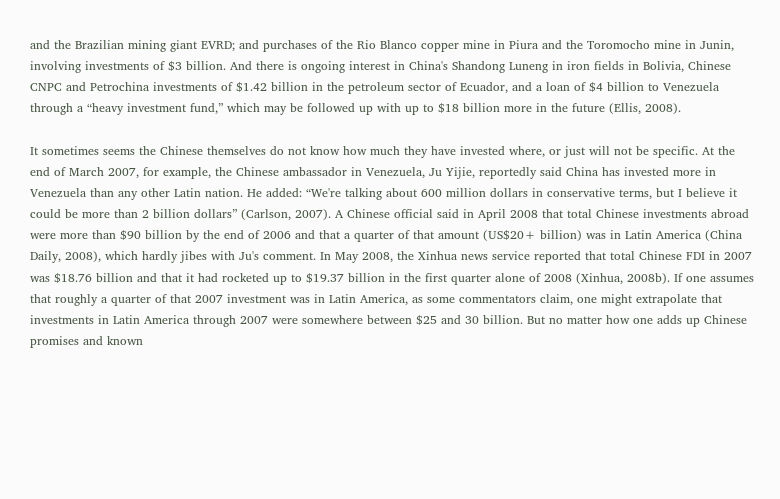and the Brazilian mining giant EVRD; and purchases of the Rio Blanco copper mine in Piura and the Toromocho mine in Junin, involving investments of $3 billion. And there is ongoing interest in China's Shandong Luneng in iron fields in Bolivia, Chinese CNPC and Petrochina investments of $1.42 billion in the petroleum sector of Ecuador, and a loan of $4 billion to Venezuela through a “heavy investment fund,” which may be followed up with up to $18 billion more in the future (Ellis, 2008).

It sometimes seems the Chinese themselves do not know how much they have invested where, or just will not be specific. At the end of March 2007, for example, the Chinese ambassador in Venezuela, Ju Yijie, reportedly said China has invested more in Venezuela than any other Latin nation. He added: “We're talking about 600 million dollars in conservative terms, but I believe it could be more than 2 billion dollars” (Carlson, 2007). A Chinese official said in April 2008 that total Chinese investments abroad were more than $90 billion by the end of 2006 and that a quarter of that amount (US$20+ billion) was in Latin America (China Daily, 2008), which hardly jibes with Ju's comment. In May 2008, the Xinhua news service reported that total Chinese FDI in 2007 was $18.76 billion and that it had rocketed up to $19.37 billion in the first quarter alone of 2008 (Xinhua, 2008b). If one assumes that roughly a quarter of that 2007 investment was in Latin America, as some commentators claim, one might extrapolate that investments in Latin America through 2007 were somewhere between $25 and 30 billion. But no matter how one adds up Chinese promises and known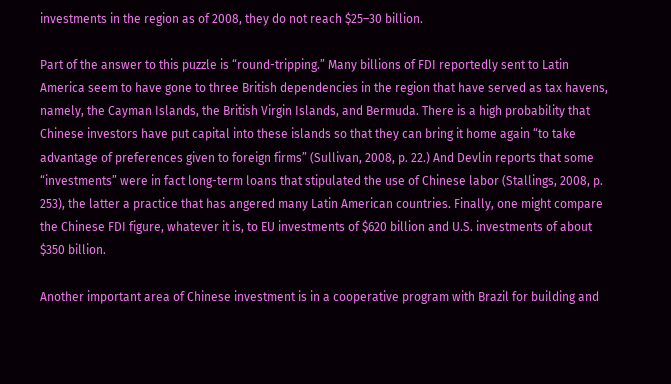investments in the region as of 2008, they do not reach $25–30 billion.

Part of the answer to this puzzle is “round-tripping.” Many billions of FDI reportedly sent to Latin America seem to have gone to three British dependencies in the region that have served as tax havens, namely, the Cayman Islands, the British Virgin Islands, and Bermuda. There is a high probability that Chinese investors have put capital into these islands so that they can bring it home again “to take advantage of preferences given to foreign firms” (Sullivan, 2008, p. 22.) And Devlin reports that some “investments” were in fact long-term loans that stipulated the use of Chinese labor (Stallings, 2008, p. 253), the latter a practice that has angered many Latin American countries. Finally, one might compare the Chinese FDI figure, whatever it is, to EU investments of $620 billion and U.S. investments of about $350 billion.

Another important area of Chinese investment is in a cooperative program with Brazil for building and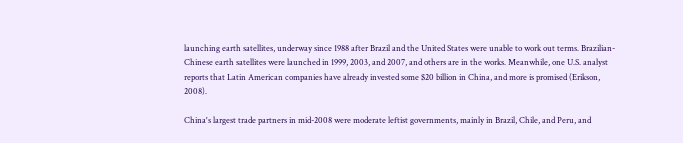launching earth satellites, underway since 1988 after Brazil and the United States were unable to work out terms. Brazilian-Chinese earth satellites were launched in 1999, 2003, and 2007, and others are in the works. Meanwhile, one U.S. analyst reports that Latin American companies have already invested some $20 billion in China, and more is promised (Erikson, 2008).

China's largest trade partners in mid-2008 were moderate leftist governments, mainly in Brazil, Chile, and Peru, and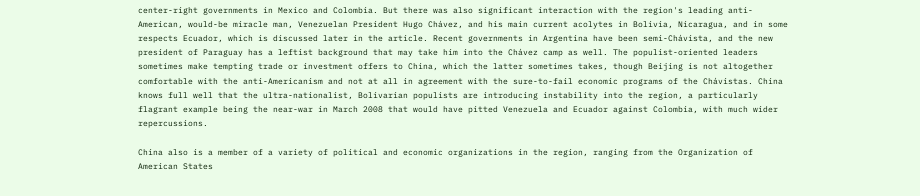center-right governments in Mexico and Colombia. But there was also significant interaction with the region's leading anti-American, would-be miracle man, Venezuelan President Hugo Chávez, and his main current acolytes in Bolivia, Nicaragua, and in some respects Ecuador, which is discussed later in the article. Recent governments in Argentina have been semi-Chávista, and the new president of Paraguay has a leftist background that may take him into the Chávez camp as well. The populist-oriented leaders sometimes make tempting trade or investment offers to China, which the latter sometimes takes, though Beijing is not altogether comfortable with the anti-Americanism and not at all in agreement with the sure-to-fail economic programs of the Chávistas. China knows full well that the ultra-nationalist, Bolivarian populists are introducing instability into the region, a particularly flagrant example being the near-war in March 2008 that would have pitted Venezuela and Ecuador against Colombia, with much wider repercussions.

China also is a member of a variety of political and economic organizations in the region, ranging from the Organization of American States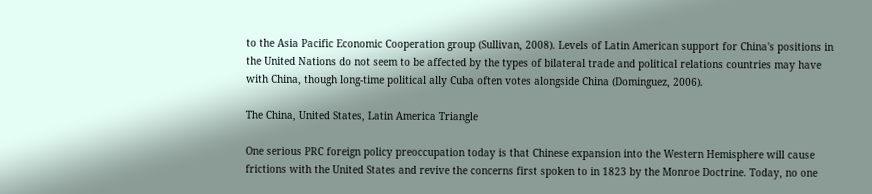to the Asia Pacific Economic Cooperation group (Sullivan, 2008). Levels of Latin American support for China's positions in the United Nations do not seem to be affected by the types of bilateral trade and political relations countries may have with China, though long-time political ally Cuba often votes alongside China (Dominguez, 2006).

The China, United States, Latin America Triangle

One serious PRC foreign policy preoccupation today is that Chinese expansion into the Western Hemisphere will cause frictions with the United States and revive the concerns first spoken to in 1823 by the Monroe Doctrine. Today, no one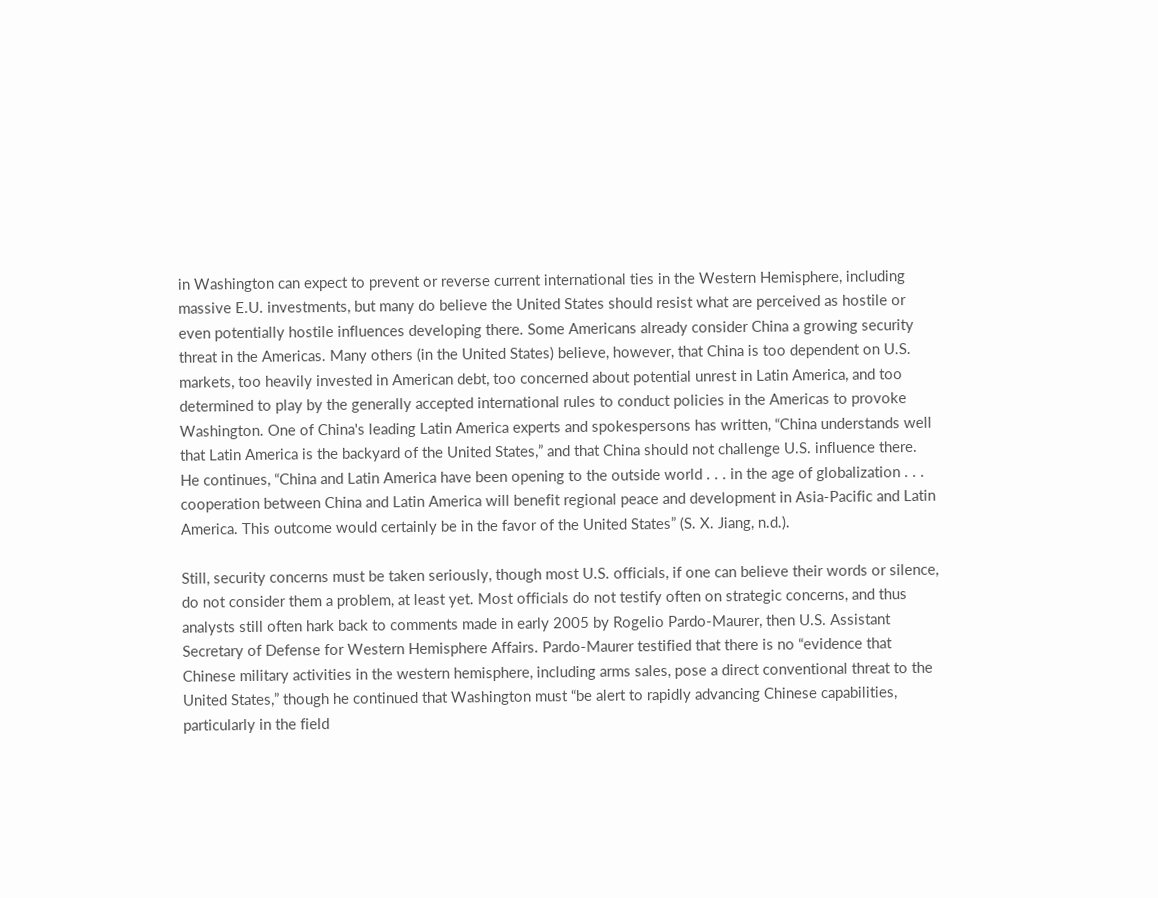in Washington can expect to prevent or reverse current international ties in the Western Hemisphere, including massive E.U. investments, but many do believe the United States should resist what are perceived as hostile or even potentially hostile influences developing there. Some Americans already consider China a growing security threat in the Americas. Many others (in the United States) believe, however, that China is too dependent on U.S. markets, too heavily invested in American debt, too concerned about potential unrest in Latin America, and too determined to play by the generally accepted international rules to conduct policies in the Americas to provoke Washington. One of China's leading Latin America experts and spokespersons has written, “China understands well that Latin America is the backyard of the United States,” and that China should not challenge U.S. influence there. He continues, “China and Latin America have been opening to the outside world . . . in the age of globalization . . . cooperation between China and Latin America will benefit regional peace and development in Asia-Pacific and Latin America. This outcome would certainly be in the favor of the United States” (S. X. Jiang, n.d.).

Still, security concerns must be taken seriously, though most U.S. officials, if one can believe their words or silence, do not consider them a problem, at least yet. Most officials do not testify often on strategic concerns, and thus analysts still often hark back to comments made in early 2005 by Rogelio Pardo-Maurer, then U.S. Assistant Secretary of Defense for Western Hemisphere Affairs. Pardo-Maurer testified that there is no “evidence that Chinese military activities in the western hemisphere, including arms sales, pose a direct conventional threat to the United States,” though he continued that Washington must “be alert to rapidly advancing Chinese capabilities, particularly in the field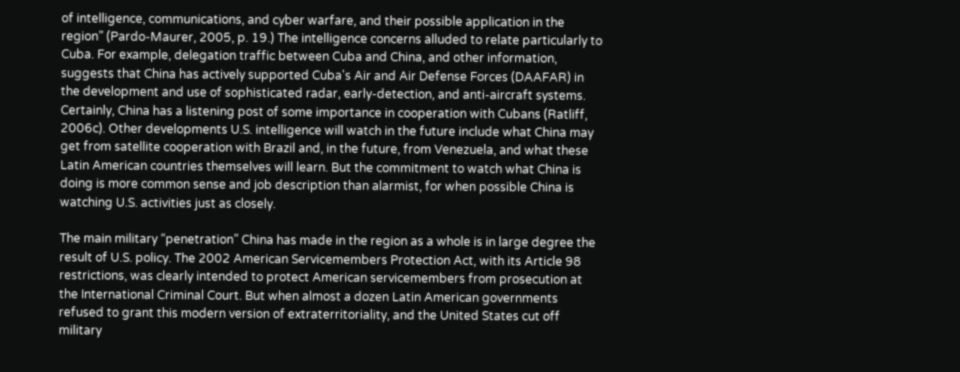of intelligence, communications, and cyber warfare, and their possible application in the region” (Pardo-Maurer, 2005, p. 19.) The intelligence concerns alluded to relate particularly to Cuba. For example, delegation traffic between Cuba and China, and other information, suggests that China has actively supported Cuba's Air and Air Defense Forces (DAAFAR) in the development and use of sophisticated radar, early-detection, and anti-aircraft systems. Certainly, China has a listening post of some importance in cooperation with Cubans (Ratliff, 2006c). Other developments U.S. intelligence will watch in the future include what China may get from satellite cooperation with Brazil and, in the future, from Venezuela, and what these Latin American countries themselves will learn. But the commitment to watch what China is doing is more common sense and job description than alarmist, for when possible China is watching U.S. activities just as closely.

The main military “penetration” China has made in the region as a whole is in large degree the result of U.S. policy. The 2002 American Servicemembers Protection Act, with its Article 98 restrictions, was clearly intended to protect American servicemembers from prosecution at the International Criminal Court. But when almost a dozen Latin American governments refused to grant this modern version of extraterritoriality, and the United States cut off military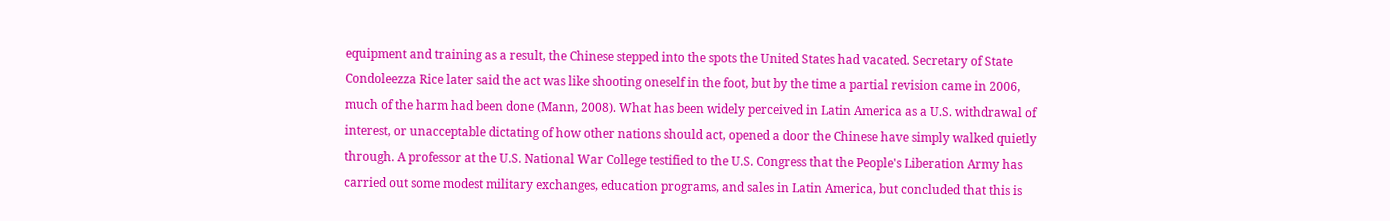equipment and training as a result, the Chinese stepped into the spots the United States had vacated. Secretary of State Condoleezza Rice later said the act was like shooting oneself in the foot, but by the time a partial revision came in 2006, much of the harm had been done (Mann, 2008). What has been widely perceived in Latin America as a U.S. withdrawal of interest, or unacceptable dictating of how other nations should act, opened a door the Chinese have simply walked quietly through. A professor at the U.S. National War College testified to the U.S. Congress that the People's Liberation Army has carried out some modest military exchanges, education programs, and sales in Latin America, but concluded that this is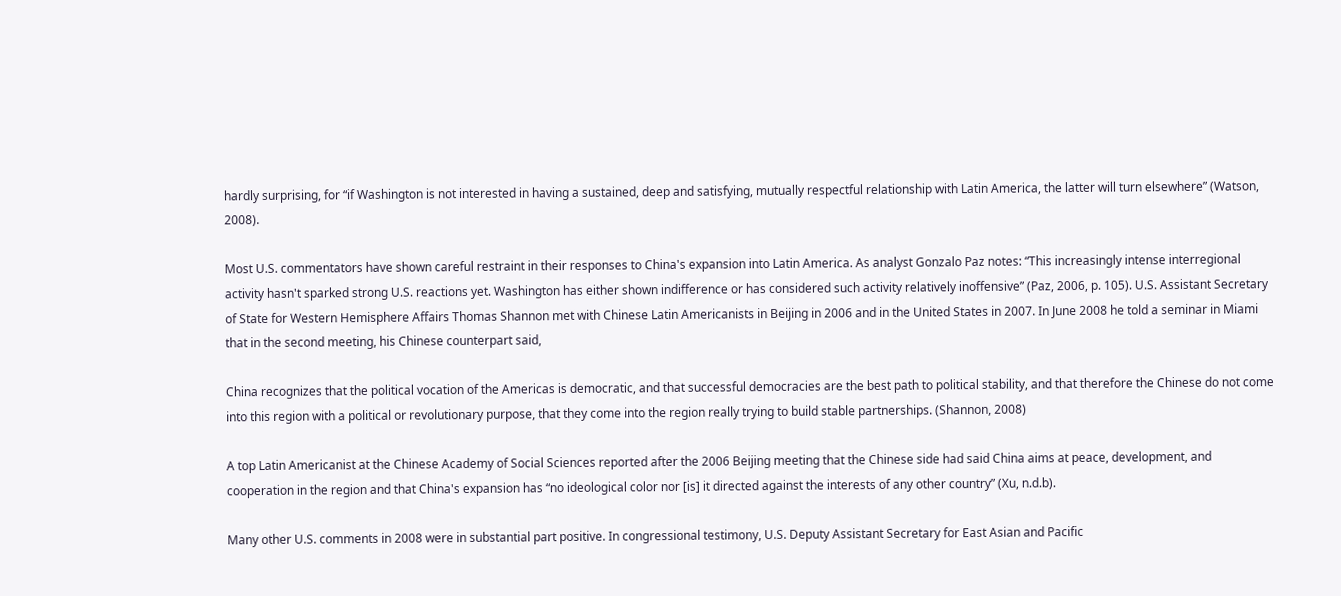hardly surprising, for “if Washington is not interested in having a sustained, deep and satisfying, mutually respectful relationship with Latin America, the latter will turn elsewhere” (Watson, 2008).

Most U.S. commentators have shown careful restraint in their responses to China's expansion into Latin America. As analyst Gonzalo Paz notes: “This increasingly intense interregional activity hasn't sparked strong U.S. reactions yet. Washington has either shown indifference or has considered such activity relatively inoffensive” (Paz, 2006, p. 105). U.S. Assistant Secretary of State for Western Hemisphere Affairs Thomas Shannon met with Chinese Latin Americanists in Beijing in 2006 and in the United States in 2007. In June 2008 he told a seminar in Miami that in the second meeting, his Chinese counterpart said,

China recognizes that the political vocation of the Americas is democratic, and that successful democracies are the best path to political stability, and that therefore the Chinese do not come into this region with a political or revolutionary purpose, that they come into the region really trying to build stable partnerships. (Shannon, 2008)

A top Latin Americanist at the Chinese Academy of Social Sciences reported after the 2006 Beijing meeting that the Chinese side had said China aims at peace, development, and cooperation in the region and that China's expansion has “no ideological color nor [is] it directed against the interests of any other country” (Xu, n.d.b).

Many other U.S. comments in 2008 were in substantial part positive. In congressional testimony, U.S. Deputy Assistant Secretary for East Asian and Pacific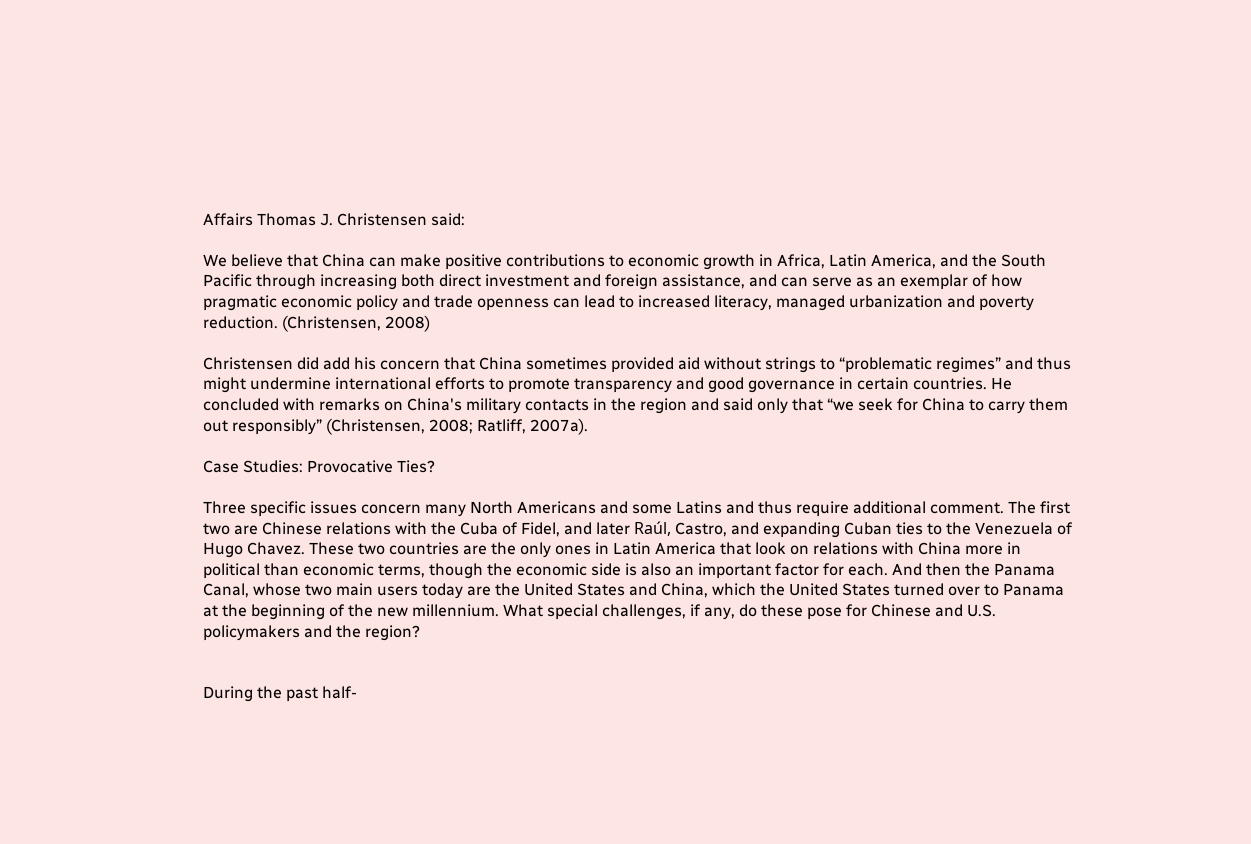Affairs Thomas J. Christensen said:

We believe that China can make positive contributions to economic growth in Africa, Latin America, and the South Pacific through increasing both direct investment and foreign assistance, and can serve as an exemplar of how pragmatic economic policy and trade openness can lead to increased literacy, managed urbanization and poverty reduction. (Christensen, 2008)

Christensen did add his concern that China sometimes provided aid without strings to “problematic regimes” and thus might undermine international efforts to promote transparency and good governance in certain countries. He concluded with remarks on China's military contacts in the region and said only that “we seek for China to carry them out responsibly” (Christensen, 2008; Ratliff, 2007a).

Case Studies: Provocative Ties?

Three specific issues concern many North Americans and some Latins and thus require additional comment. The first two are Chinese relations with the Cuba of Fidel, and later Raúl, Castro, and expanding Cuban ties to the Venezuela of Hugo Chavez. These two countries are the only ones in Latin America that look on relations with China more in political than economic terms, though the economic side is also an important factor for each. And then the Panama Canal, whose two main users today are the United States and China, which the United States turned over to Panama at the beginning of the new millennium. What special challenges, if any, do these pose for Chinese and U.S. policymakers and the region?


During the past half-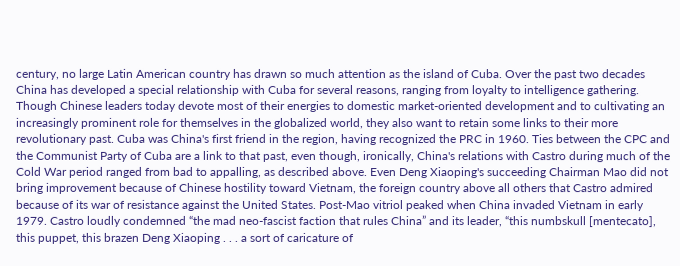century, no large Latin American country has drawn so much attention as the island of Cuba. Over the past two decades China has developed a special relationship with Cuba for several reasons, ranging from loyalty to intelligence gathering. Though Chinese leaders today devote most of their energies to domestic market-oriented development and to cultivating an increasingly prominent role for themselves in the globalized world, they also want to retain some links to their more revolutionary past. Cuba was China's first friend in the region, having recognized the PRC in 1960. Ties between the CPC and the Communist Party of Cuba are a link to that past, even though, ironically, China's relations with Castro during much of the Cold War period ranged from bad to appalling, as described above. Even Deng Xiaoping's succeeding Chairman Mao did not bring improvement because of Chinese hostility toward Vietnam, the foreign country above all others that Castro admired because of its war of resistance against the United States. Post-Mao vitriol peaked when China invaded Vietnam in early 1979. Castro loudly condemned “the mad neo-fascist faction that rules China” and its leader, “this numbskull [mentecato], this puppet, this brazen Deng Xiaoping . . . a sort of caricature of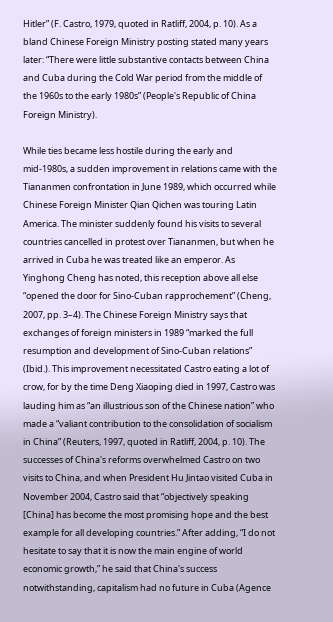Hitler” (F. Castro, 1979, quoted in Ratliff, 2004, p. 10). As a bland Chinese Foreign Ministry posting stated many years later: “There were little substantive contacts between China and Cuba during the Cold War period from the middle of the 1960s to the early 1980s” (People's Republic of China Foreign Ministry).

While ties became less hostile during the early and mid-1980s, a sudden improvement in relations came with the Tiananmen confrontation in June 1989, which occurred while Chinese Foreign Minister Qian Qichen was touring Latin America. The minister suddenly found his visits to several countries cancelled in protest over Tiananmen, but when he arrived in Cuba he was treated like an emperor. As Yinghong Cheng has noted, this reception above all else “opened the door for Sino-Cuban rapprochement” (Cheng, 2007, pp. 3–4). The Chinese Foreign Ministry says that exchanges of foreign ministers in 1989 “marked the full resumption and development of Sino-Cuban relations” (Ibid.). This improvement necessitated Castro eating a lot of crow, for by the time Deng Xiaoping died in 1997, Castro was lauding him as “an illustrious son of the Chinese nation” who made a “valiant contribution to the consolidation of socialism in China” (Reuters, 1997, quoted in Ratliff, 2004, p. 10). The successes of China's reforms overwhelmed Castro on two visits to China, and when President Hu Jintao visited Cuba in November 2004, Castro said that “objectively speaking [China] has become the most promising hope and the best example for all developing countries.” After adding, “I do not hesitate to say that it is now the main engine of world economic growth,” he said that China's success notwithstanding, capitalism had no future in Cuba (Agence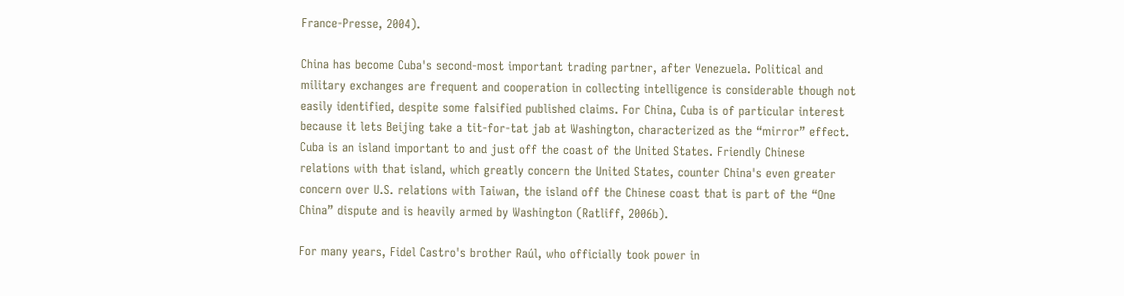France-Presse, 2004).

China has become Cuba's second-most important trading partner, after Venezuela. Political and military exchanges are frequent and cooperation in collecting intelligence is considerable though not easily identified, despite some falsified published claims. For China, Cuba is of particular interest because it lets Beijing take a tit-for-tat jab at Washington, characterized as the “mirror” effect. Cuba is an island important to and just off the coast of the United States. Friendly Chinese relations with that island, which greatly concern the United States, counter China's even greater concern over U.S. relations with Taiwan, the island off the Chinese coast that is part of the “One China” dispute and is heavily armed by Washington (Ratliff, 2006b).

For many years, Fidel Castro's brother Raúl, who officially took power in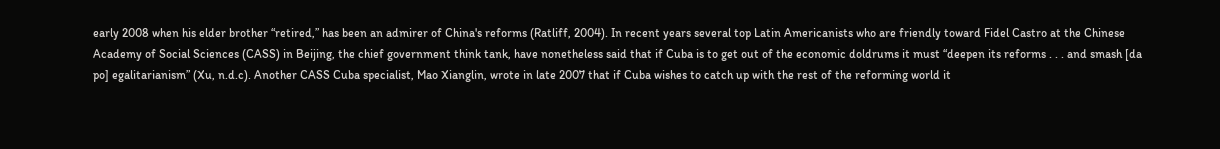early 2008 when his elder brother “retired,” has been an admirer of China's reforms (Ratliff, 2004). In recent years several top Latin Americanists who are friendly toward Fidel Castro at the Chinese Academy of Social Sciences (CASS) in Beijing, the chief government think tank, have nonetheless said that if Cuba is to get out of the economic doldrums it must “deepen its reforms . . . and smash [da po] egalitarianism” (Xu, n.d.c). Another CASS Cuba specialist, Mao Xianglin, wrote in late 2007 that if Cuba wishes to catch up with the rest of the reforming world it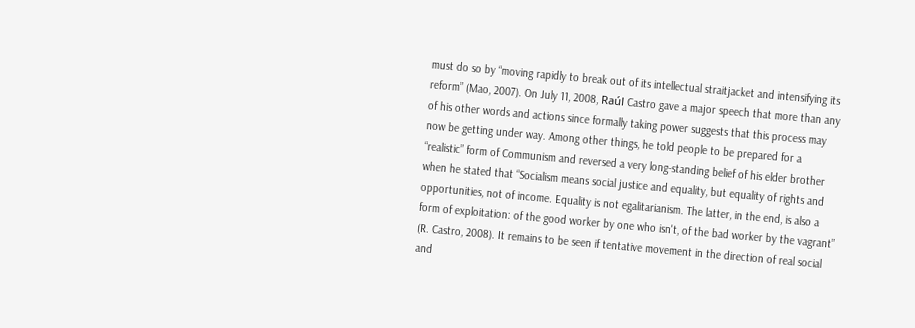must do so by “moving rapidly to break out of its intellectual straitjacket and intensifying its reform” (Mao, 2007). On July 11, 2008, Raúl Castro gave a major speech that more than any of his other words and actions since formally taking power suggests that this process may now be getting under way. Among other things, he told people to be prepared for a “realistic” form of Communism and reversed a very long-standing belief of his elder brother when he stated that “Socialism means social justice and equality, but equality of rights and opportunities, not of income. Equality is not egalitarianism. The latter, in the end, is also a form of exploitation: of the good worker by one who isn't, of the bad worker by the vagrant” (R. Castro, 2008). It remains to be seen if tentative movement in the direction of real social and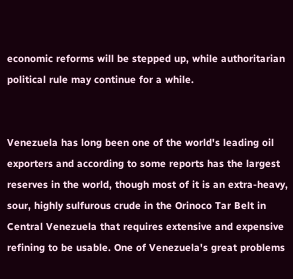economic reforms will be stepped up, while authoritarian political rule may continue for a while.


Venezuela has long been one of the world's leading oil exporters and according to some reports has the largest reserves in the world, though most of it is an extra-heavy, sour, highly sulfurous crude in the Orinoco Tar Belt in Central Venezuela that requires extensive and expensive refining to be usable. One of Venezuela's great problems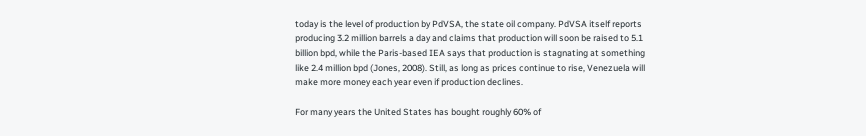today is the level of production by PdVSA, the state oil company. PdVSA itself reports producing 3.2 million barrels a day and claims that production will soon be raised to 5.1 billion bpd, while the Paris-based IEA says that production is stagnating at something like 2.4 million bpd (Jones, 2008). Still, as long as prices continue to rise, Venezuela will make more money each year even if production declines.

For many years the United States has bought roughly 60% of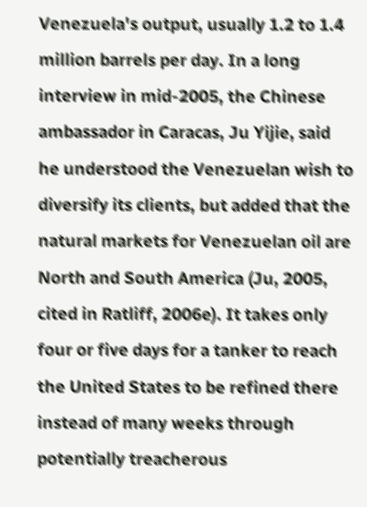Venezuela's output, usually 1.2 to 1.4 million barrels per day. In a long interview in mid-2005, the Chinese ambassador in Caracas, Ju Yijie, said he understood the Venezuelan wish to diversify its clients, but added that the natural markets for Venezuelan oil are North and South America (Ju, 2005, cited in Ratliff, 2006e). It takes only four or five days for a tanker to reach the United States to be refined there instead of many weeks through potentially treacherous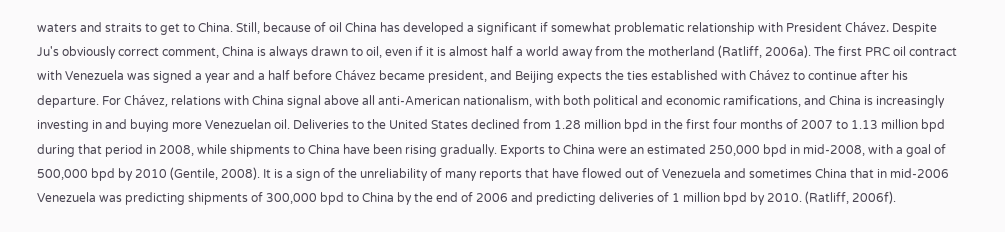waters and straits to get to China. Still, because of oil China has developed a significant if somewhat problematic relationship with President Chávez. Despite Ju's obviously correct comment, China is always drawn to oil, even if it is almost half a world away from the motherland (Ratliff, 2006a). The first PRC oil contract with Venezuela was signed a year and a half before Chávez became president, and Beijing expects the ties established with Chávez to continue after his departure. For Chávez, relations with China signal above all anti-American nationalism, with both political and economic ramifications, and China is increasingly investing in and buying more Venezuelan oil. Deliveries to the United States declined from 1.28 million bpd in the first four months of 2007 to 1.13 million bpd during that period in 2008, while shipments to China have been rising gradually. Exports to China were an estimated 250,000 bpd in mid-2008, with a goal of 500,000 bpd by 2010 (Gentile, 2008). It is a sign of the unreliability of many reports that have flowed out of Venezuela and sometimes China that in mid-2006 Venezuela was predicting shipments of 300,000 bpd to China by the end of 2006 and predicting deliveries of 1 million bpd by 2010. (Ratliff, 2006f).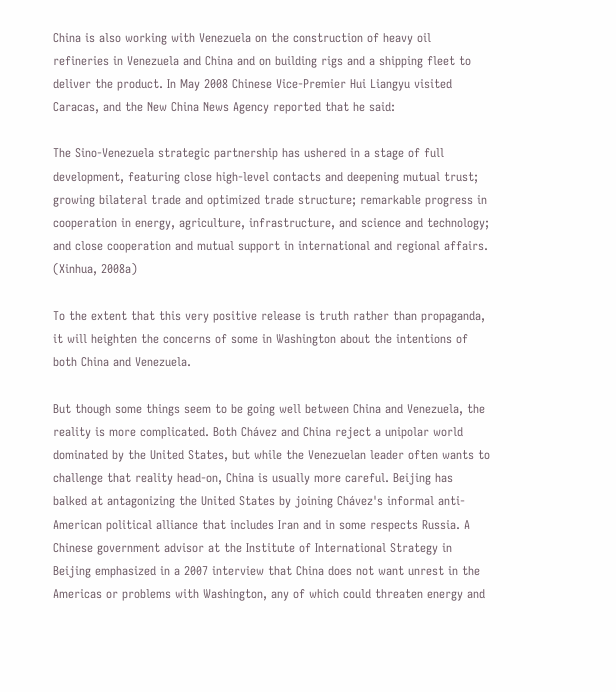China is also working with Venezuela on the construction of heavy oil refineries in Venezuela and China and on building rigs and a shipping fleet to deliver the product. In May 2008 Chinese Vice-Premier Hui Liangyu visited Caracas, and the New China News Agency reported that he said:

The Sino-Venezuela strategic partnership has ushered in a stage of full development, featuring close high-level contacts and deepening mutual trust; growing bilateral trade and optimized trade structure; remarkable progress in cooperation in energy, agriculture, infrastructure, and science and technology; and close cooperation and mutual support in international and regional affairs. (Xinhua, 2008a)

To the extent that this very positive release is truth rather than propaganda, it will heighten the concerns of some in Washington about the intentions of both China and Venezuela.

But though some things seem to be going well between China and Venezuela, the reality is more complicated. Both Chávez and China reject a unipolar world dominated by the United States, but while the Venezuelan leader often wants to challenge that reality head-on, China is usually more careful. Beijing has balked at antagonizing the United States by joining Chávez's informal anti-American political alliance that includes Iran and in some respects Russia. A Chinese government advisor at the Institute of International Strategy in Beijing emphasized in a 2007 interview that China does not want unrest in the Americas or problems with Washington, any of which could threaten energy and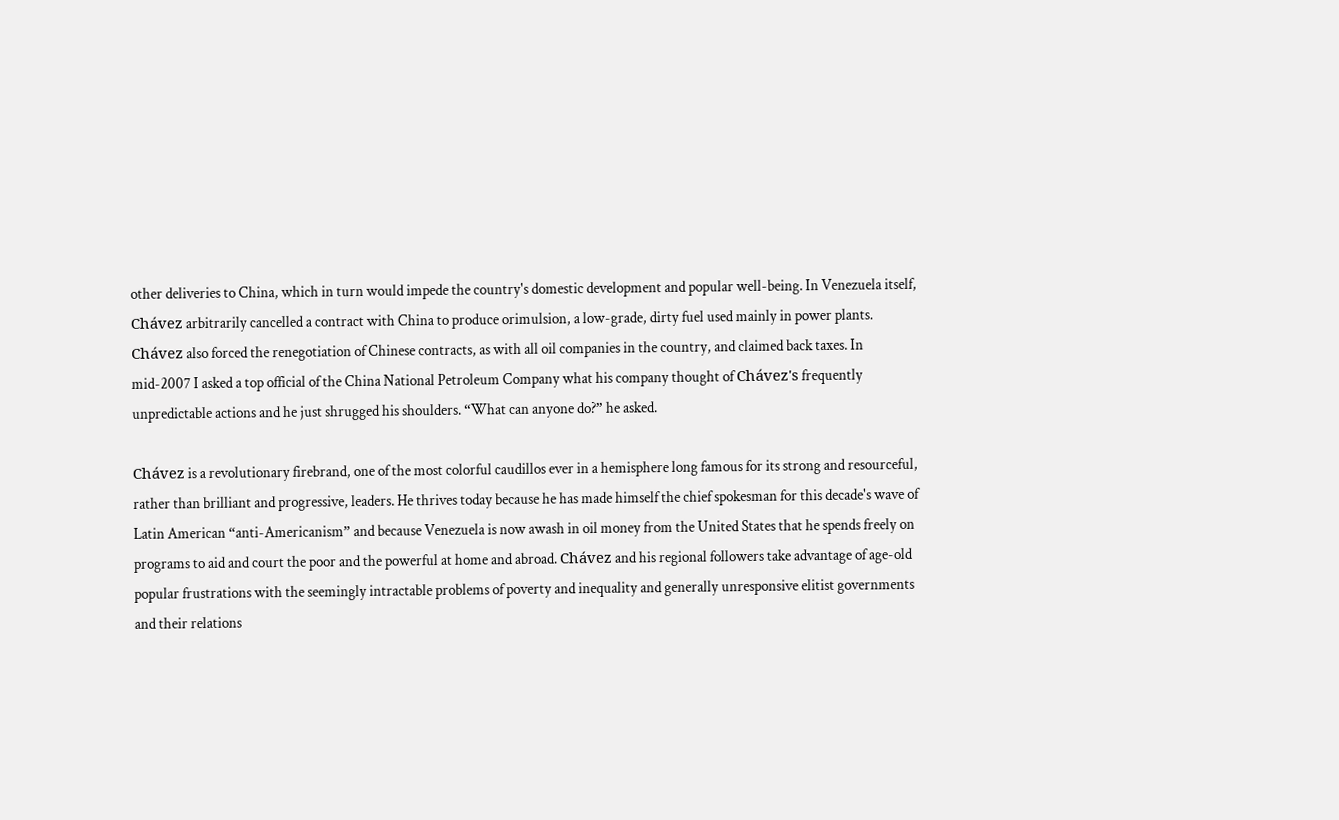other deliveries to China, which in turn would impede the country's domestic development and popular well-being. In Venezuela itself, Chávez arbitrarily cancelled a contract with China to produce orimulsion, a low-grade, dirty fuel used mainly in power plants. Chávez also forced the renegotiation of Chinese contracts, as with all oil companies in the country, and claimed back taxes. In mid-2007 I asked a top official of the China National Petroleum Company what his company thought of Chávez's frequently unpredictable actions and he just shrugged his shoulders. “What can anyone do?” he asked.

Chávez is a revolutionary firebrand, one of the most colorful caudillos ever in a hemisphere long famous for its strong and resourceful, rather than brilliant and progressive, leaders. He thrives today because he has made himself the chief spokesman for this decade's wave of Latin American “anti-Americanism” and because Venezuela is now awash in oil money from the United States that he spends freely on programs to aid and court the poor and the powerful at home and abroad. Chávez and his regional followers take advantage of age-old popular frustrations with the seemingly intractable problems of poverty and inequality and generally unresponsive elitist governments and their relations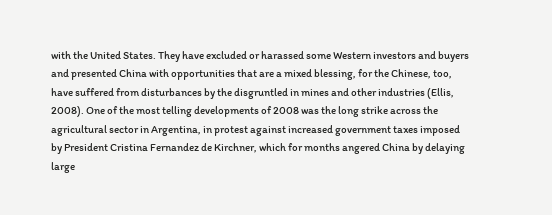with the United States. They have excluded or harassed some Western investors and buyers and presented China with opportunities that are a mixed blessing, for the Chinese, too, have suffered from disturbances by the disgruntled in mines and other industries (Ellis, 2008). One of the most telling developments of 2008 was the long strike across the agricultural sector in Argentina, in protest against increased government taxes imposed by President Cristina Fernandez de Kirchner, which for months angered China by delaying large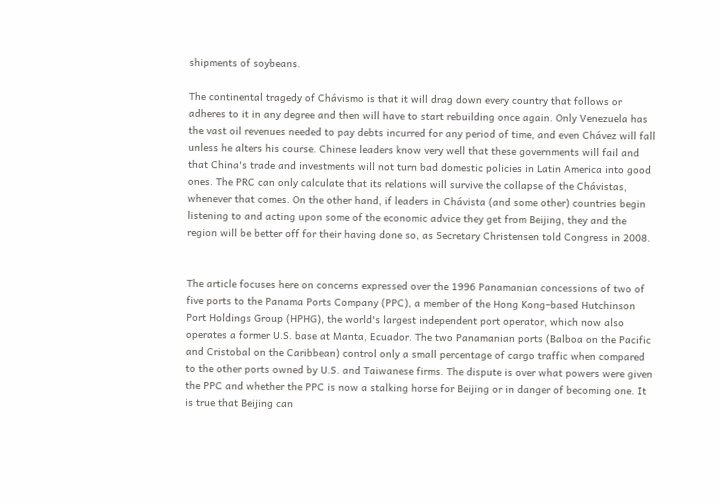shipments of soybeans.

The continental tragedy of Chávismo is that it will drag down every country that follows or adheres to it in any degree and then will have to start rebuilding once again. Only Venezuela has the vast oil revenues needed to pay debts incurred for any period of time, and even Chávez will fall unless he alters his course. Chinese leaders know very well that these governments will fail and that China's trade and investments will not turn bad domestic policies in Latin America into good ones. The PRC can only calculate that its relations will survive the collapse of the Chávistas, whenever that comes. On the other hand, if leaders in Chávista (and some other) countries begin listening to and acting upon some of the economic advice they get from Beijing, they and the region will be better off for their having done so, as Secretary Christensen told Congress in 2008.


The article focuses here on concerns expressed over the 1996 Panamanian concessions of two of five ports to the Panama Ports Company (PPC), a member of the Hong Kong–based Hutchinson Port Holdings Group (HPHG), the world's largest independent port operator, which now also operates a former U.S. base at Manta, Ecuador. The two Panamanian ports (Balboa on the Pacific and Cristobal on the Caribbean) control only a small percentage of cargo traffic when compared to the other ports owned by U.S. and Taiwanese firms. The dispute is over what powers were given the PPC and whether the PPC is now a stalking horse for Beijing or in danger of becoming one. It is true that Beijing can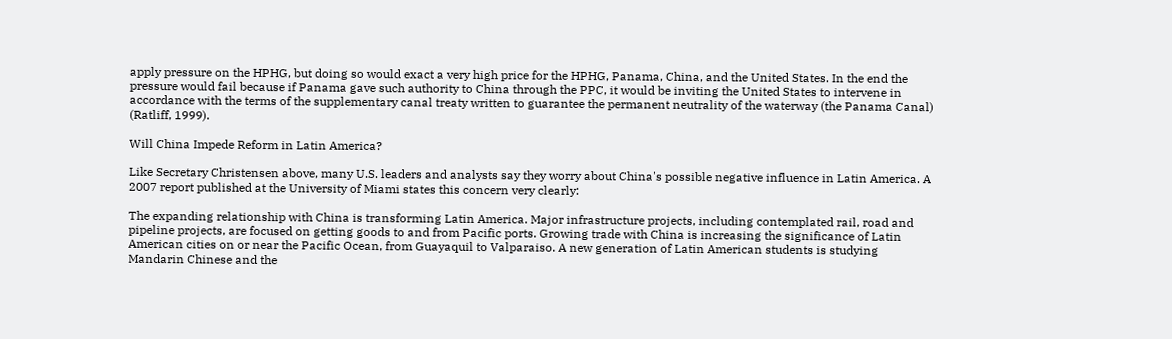apply pressure on the HPHG, but doing so would exact a very high price for the HPHG, Panama, China, and the United States. In the end the pressure would fail because if Panama gave such authority to China through the PPC, it would be inviting the United States to intervene in accordance with the terms of the supplementary canal treaty written to guarantee the permanent neutrality of the waterway (the Panama Canal) (Ratliff, 1999).

Will China Impede Reform in Latin America?

Like Secretary Christensen above, many U.S. leaders and analysts say they worry about China's possible negative influence in Latin America. A 2007 report published at the University of Miami states this concern very clearly:

The expanding relationship with China is transforming Latin America. Major infrastructure projects, including contemplated rail, road and pipeline projects, are focused on getting goods to and from Pacific ports. Growing trade with China is increasing the significance of Latin American cities on or near the Pacific Ocean, from Guayaquil to Valparaiso. A new generation of Latin American students is studying Mandarin Chinese and the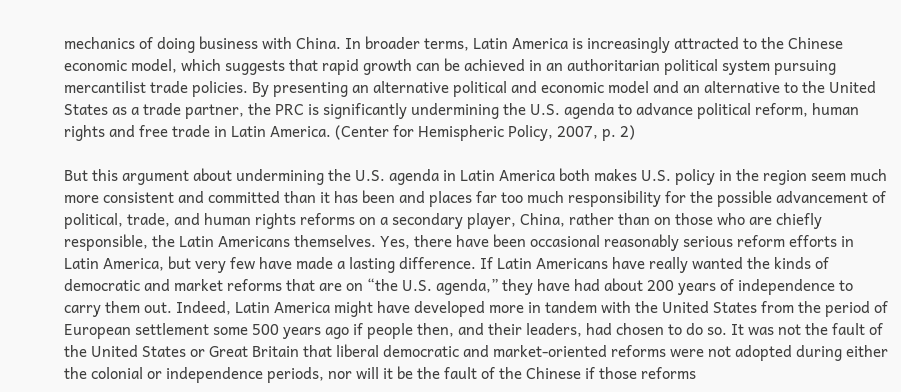mechanics of doing business with China. In broader terms, Latin America is increasingly attracted to the Chinese economic model, which suggests that rapid growth can be achieved in an authoritarian political system pursuing mercantilist trade policies. By presenting an alternative political and economic model and an alternative to the United States as a trade partner, the PRC is significantly undermining the U.S. agenda to advance political reform, human rights and free trade in Latin America. (Center for Hemispheric Policy, 2007, p. 2)

But this argument about undermining the U.S. agenda in Latin America both makes U.S. policy in the region seem much more consistent and committed than it has been and places far too much responsibility for the possible advancement of political, trade, and human rights reforms on a secondary player, China, rather than on those who are chiefly responsible, the Latin Americans themselves. Yes, there have been occasional reasonably serious reform efforts in Latin America, but very few have made a lasting difference. If Latin Americans have really wanted the kinds of democratic and market reforms that are on “the U.S. agenda,” they have had about 200 years of independence to carry them out. Indeed, Latin America might have developed more in tandem with the United States from the period of European settlement some 500 years ago if people then, and their leaders, had chosen to do so. It was not the fault of the United States or Great Britain that liberal democratic and market-oriented reforms were not adopted during either the colonial or independence periods, nor will it be the fault of the Chinese if those reforms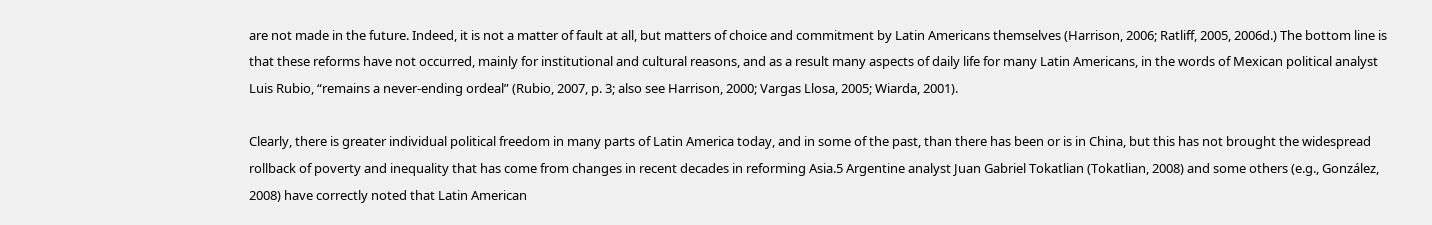are not made in the future. Indeed, it is not a matter of fault at all, but matters of choice and commitment by Latin Americans themselves (Harrison, 2006; Ratliff, 2005, 2006d.) The bottom line is that these reforms have not occurred, mainly for institutional and cultural reasons, and as a result many aspects of daily life for many Latin Americans, in the words of Mexican political analyst Luis Rubio, “remains a never-ending ordeal” (Rubio, 2007, p. 3; also see Harrison, 2000; Vargas Llosa, 2005; Wiarda, 2001).

Clearly, there is greater individual political freedom in many parts of Latin America today, and in some of the past, than there has been or is in China, but this has not brought the widespread rollback of poverty and inequality that has come from changes in recent decades in reforming Asia.5 Argentine analyst Juan Gabriel Tokatlian (Tokatlian, 2008) and some others (e.g., González, 2008) have correctly noted that Latin American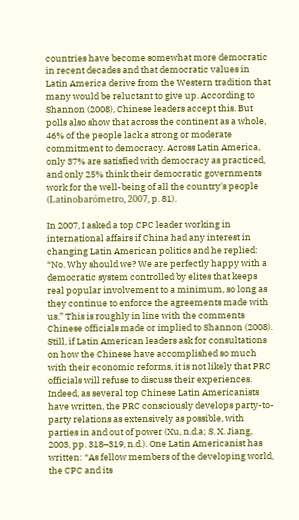countries have become somewhat more democratic in recent decades and that democratic values in Latin America derive from the Western tradition that many would be reluctant to give up. According to Shannon (2008), Chinese leaders accept this. But polls also show that across the continent as a whole, 46% of the people lack a strong or moderate commitment to democracy. Across Latin America, only 37% are satisfied with democracy as practiced, and only 25% think their democratic governments work for the well-being of all the country's people (Latinobarómetro, 2007, p. 81).

In 2007, I asked a top CPC leader working in international affairs if China had any interest in changing Latin American politics and he replied: “No. Why should we? We are perfectly happy with a democratic system controlled by elites that keeps real popular involvement to a minimum, so long as they continue to enforce the agreements made with us.” This is roughly in line with the comments Chinese officials made or implied to Shannon (2008). Still, if Latin American leaders ask for consultations on how the Chinese have accomplished so much with their economic reforms, it is not likely that PRC officials will refuse to discuss their experiences. Indeed, as several top Chinese Latin Americanists have written, the PRC consciously develops party-to-party relations as extensively as possible, with parties in and out of power (Xu, n.d.a; S. X. Jiang, 2003, pp. 318–319, n.d.). One Latin Americanist has written: “As fellow members of the developing world, the CPC and its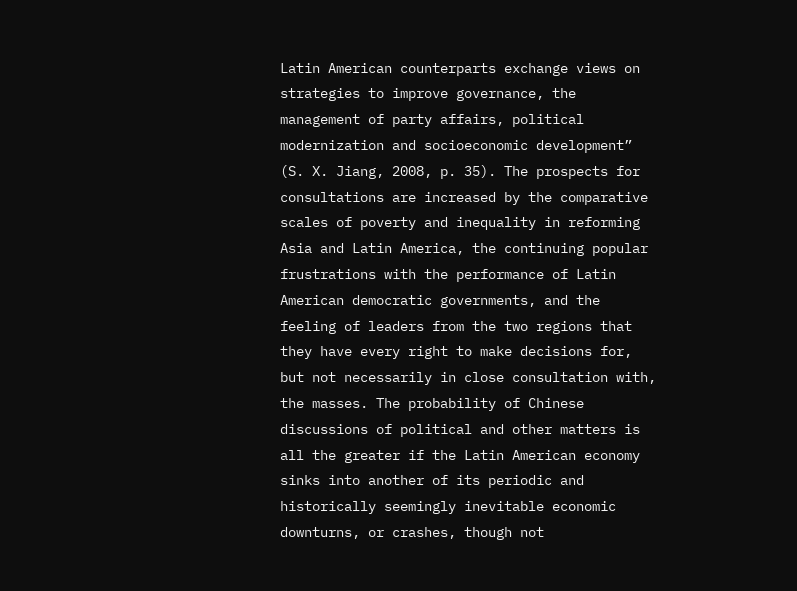Latin American counterparts exchange views on strategies to improve governance, the management of party affairs, political modernization and socioeconomic development” (S. X. Jiang, 2008, p. 35). The prospects for consultations are increased by the comparative scales of poverty and inequality in reforming Asia and Latin America, the continuing popular frustrations with the performance of Latin American democratic governments, and the feeling of leaders from the two regions that they have every right to make decisions for, but not necessarily in close consultation with, the masses. The probability of Chinese discussions of political and other matters is all the greater if the Latin American economy sinks into another of its periodic and historically seemingly inevitable economic downturns, or crashes, though not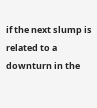if the next slump is related to a downturn in the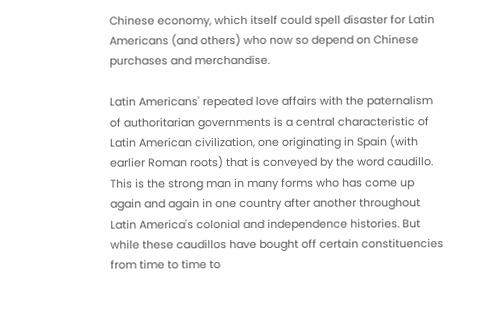Chinese economy, which itself could spell disaster for Latin Americans (and others) who now so depend on Chinese purchases and merchandise.

Latin Americans' repeated love affairs with the paternalism of authoritarian governments is a central characteristic of Latin American civilization, one originating in Spain (with earlier Roman roots) that is conveyed by the word caudillo. This is the strong man in many forms who has come up again and again in one country after another throughout Latin America's colonial and independence histories. But while these caudillos have bought off certain constituencies from time to time to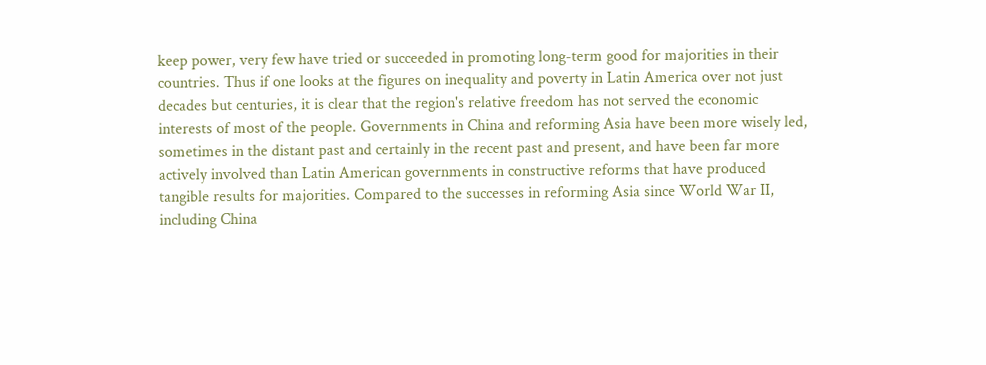keep power, very few have tried or succeeded in promoting long-term good for majorities in their countries. Thus if one looks at the figures on inequality and poverty in Latin America over not just decades but centuries, it is clear that the region's relative freedom has not served the economic interests of most of the people. Governments in China and reforming Asia have been more wisely led, sometimes in the distant past and certainly in the recent past and present, and have been far more actively involved than Latin American governments in constructive reforms that have produced tangible results for majorities. Compared to the successes in reforming Asia since World War II, including China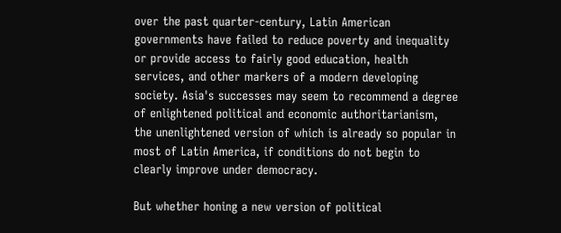over the past quarter-century, Latin American governments have failed to reduce poverty and inequality or provide access to fairly good education, health services, and other markers of a modern developing society. Asia's successes may seem to recommend a degree of enlightened political and economic authoritarianism, the unenlightened version of which is already so popular in most of Latin America, if conditions do not begin to clearly improve under democracy.

But whether honing a new version of political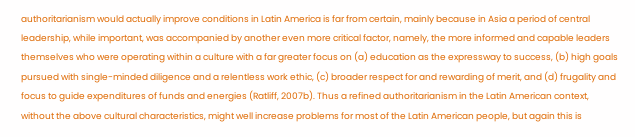authoritarianism would actually improve conditions in Latin America is far from certain, mainly because in Asia a period of central leadership, while important, was accompanied by another even more critical factor, namely, the more informed and capable leaders themselves who were operating within a culture with a far greater focus on (a) education as the expressway to success, (b) high goals pursued with single-minded diligence and a relentless work ethic, (c) broader respect for and rewarding of merit, and (d) frugality and focus to guide expenditures of funds and energies (Ratliff, 2007b). Thus a refined authoritarianism in the Latin American context, without the above cultural characteristics, might well increase problems for most of the Latin American people, but again this is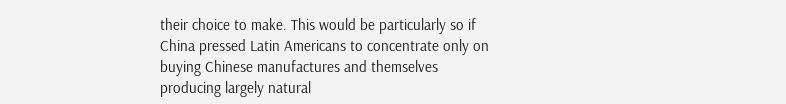their choice to make. This would be particularly so if China pressed Latin Americans to concentrate only on buying Chinese manufactures and themselves producing largely natural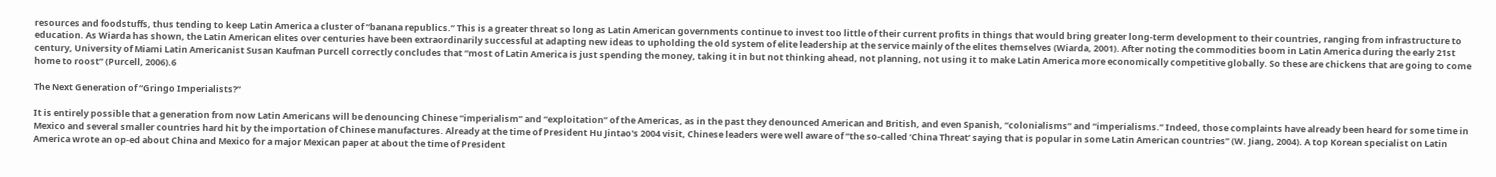resources and foodstuffs, thus tending to keep Latin America a cluster of “banana republics.” This is a greater threat so long as Latin American governments continue to invest too little of their current profits in things that would bring greater long-term development to their countries, ranging from infrastructure to education. As Wiarda has shown, the Latin American elites over centuries have been extraordinarily successful at adapting new ideas to upholding the old system of elite leadership at the service mainly of the elites themselves (Wiarda, 2001). After noting the commodities boom in Latin America during the early 21st century, University of Miami Latin Americanist Susan Kaufman Purcell correctly concludes that “most of Latin America is just spending the money, taking it in but not thinking ahead, not planning, not using it to make Latin America more economically competitive globally. So these are chickens that are going to come home to roost” (Purcell, 2006).6

The Next Generation of “Gringo Imperialists?”

It is entirely possible that a generation from now Latin Americans will be denouncing Chinese “imperialism” and “exploitation” of the Americas, as in the past they denounced American and British, and even Spanish, “colonialisms” and “imperialisms.” Indeed, those complaints have already been heard for some time in Mexico and several smaller countries hard hit by the importation of Chinese manufactures. Already at the time of President Hu Jintao's 2004 visit, Chinese leaders were well aware of “the so-called ‘China Threat’ saying that is popular in some Latin American countries” (W. Jiang, 2004). A top Korean specialist on Latin America wrote an op-ed about China and Mexico for a major Mexican paper at about the time of President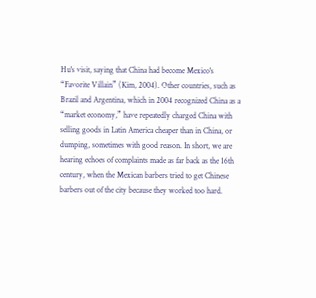Hu's visit, saying that China had become Mexico's “Favorite Villain” (Kim, 2004). Other countries, such as Brazil and Argentina, which in 2004 recognized China as a “market economy,” have repeatedly charged China with selling goods in Latin America cheaper than in China, or dumping, sometimes with good reason. In short, we are hearing echoes of complaints made as far back as the 16th century, when the Mexican barbers tried to get Chinese barbers out of the city because they worked too hard.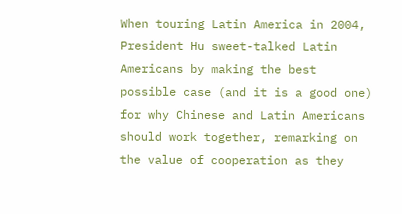When touring Latin America in 2004, President Hu sweet-talked Latin Americans by making the best possible case (and it is a good one) for why Chinese and Latin Americans should work together, remarking on the value of cooperation as they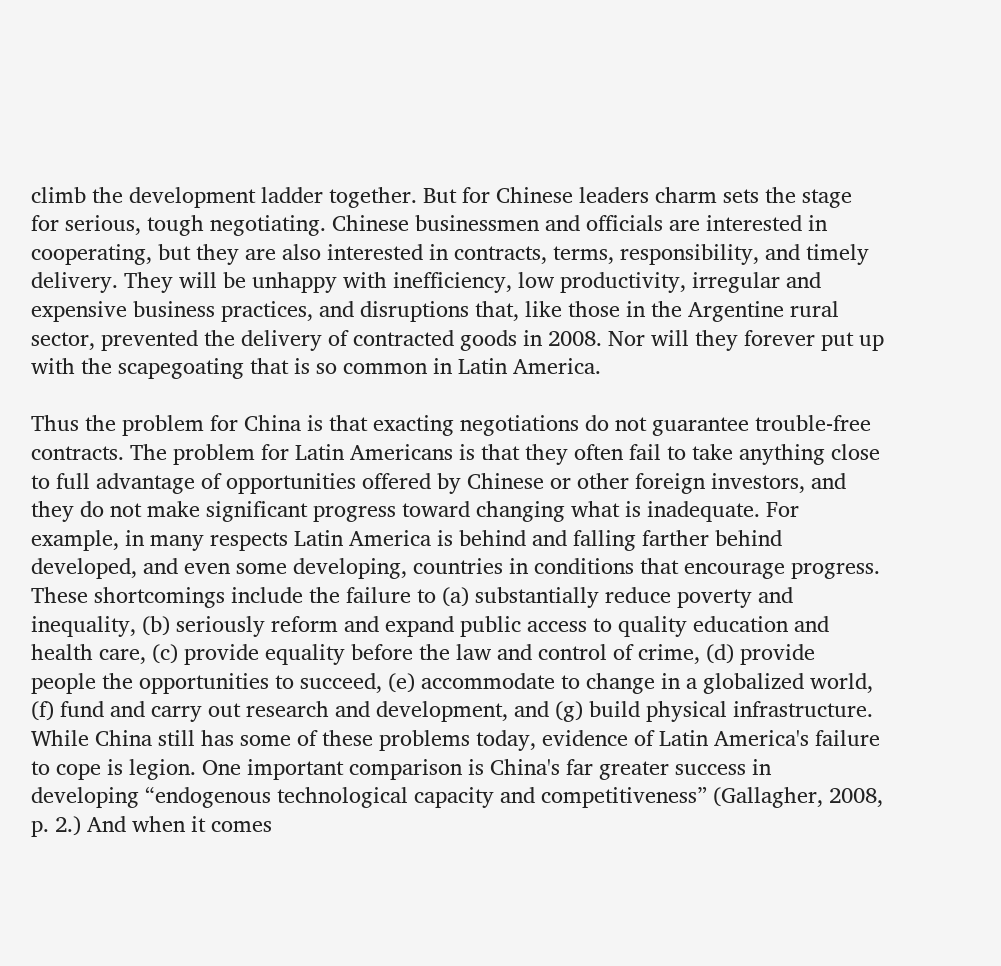climb the development ladder together. But for Chinese leaders charm sets the stage for serious, tough negotiating. Chinese businessmen and officials are interested in cooperating, but they are also interested in contracts, terms, responsibility, and timely delivery. They will be unhappy with inefficiency, low productivity, irregular and expensive business practices, and disruptions that, like those in the Argentine rural sector, prevented the delivery of contracted goods in 2008. Nor will they forever put up with the scapegoating that is so common in Latin America.

Thus the problem for China is that exacting negotiations do not guarantee trouble-free contracts. The problem for Latin Americans is that they often fail to take anything close to full advantage of opportunities offered by Chinese or other foreign investors, and they do not make significant progress toward changing what is inadequate. For example, in many respects Latin America is behind and falling farther behind developed, and even some developing, countries in conditions that encourage progress. These shortcomings include the failure to (a) substantially reduce poverty and inequality, (b) seriously reform and expand public access to quality education and health care, (c) provide equality before the law and control of crime, (d) provide people the opportunities to succeed, (e) accommodate to change in a globalized world, (f) fund and carry out research and development, and (g) build physical infrastructure. While China still has some of these problems today, evidence of Latin America's failure to cope is legion. One important comparison is China's far greater success in developing “endogenous technological capacity and competitiveness” (Gallagher, 2008, p. 2.) And when it comes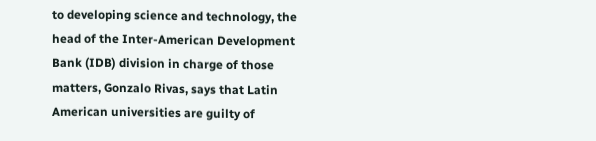to developing science and technology, the head of the Inter-American Development Bank (IDB) division in charge of those matters, Gonzalo Rivas, says that Latin American universities are guilty of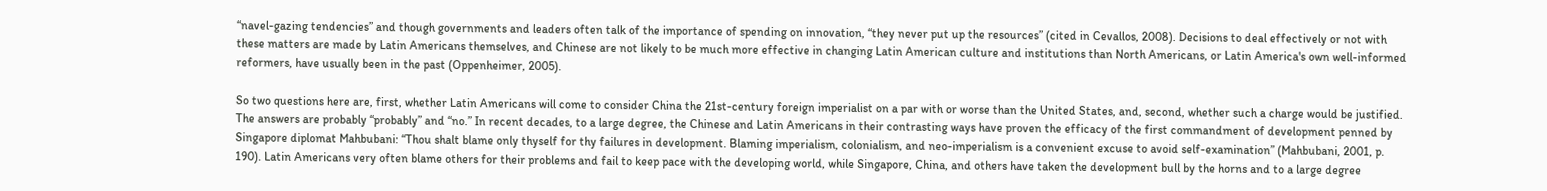“navel-gazing tendencies” and though governments and leaders often talk of the importance of spending on innovation, “they never put up the resources” (cited in Cevallos, 2008). Decisions to deal effectively or not with these matters are made by Latin Americans themselves, and Chinese are not likely to be much more effective in changing Latin American culture and institutions than North Americans, or Latin America's own well-informed reformers, have usually been in the past (Oppenheimer, 2005).

So two questions here are, first, whether Latin Americans will come to consider China the 21st-century foreign imperialist on a par with or worse than the United States, and, second, whether such a charge would be justified. The answers are probably “probably” and “no.” In recent decades, to a large degree, the Chinese and Latin Americans in their contrasting ways have proven the efficacy of the first commandment of development penned by Singapore diplomat Mahbubani: “Thou shalt blame only thyself for thy failures in development. Blaming imperialism, colonialism, and neo-imperialism is a convenient excuse to avoid self-examination” (Mahbubani, 2001, p. 190). Latin Americans very often blame others for their problems and fail to keep pace with the developing world, while Singapore, China, and others have taken the development bull by the horns and to a large degree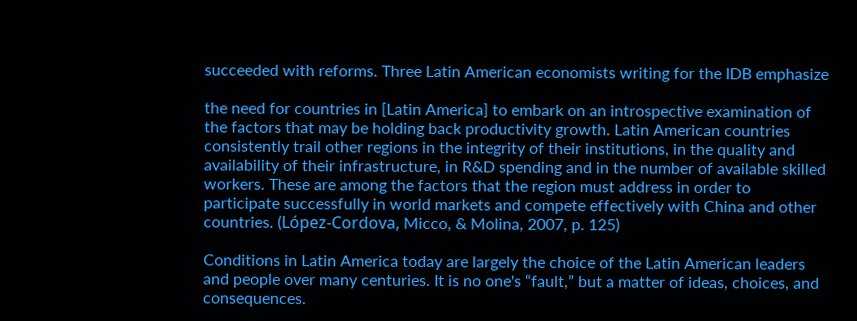succeeded with reforms. Three Latin American economists writing for the IDB emphasize

the need for countries in [Latin America] to embark on an introspective examination of the factors that may be holding back productivity growth. Latin American countries consistently trail other regions in the integrity of their institutions, in the quality and availability of their infrastructure, in R&D spending and in the number of available skilled workers. These are among the factors that the region must address in order to participate successfully in world markets and compete effectively with China and other countries. (López-Cordova, Micco, & Molina, 2007, p. 125)

Conditions in Latin America today are largely the choice of the Latin American leaders and people over many centuries. It is no one's “fault,” but a matter of ideas, choices, and consequences.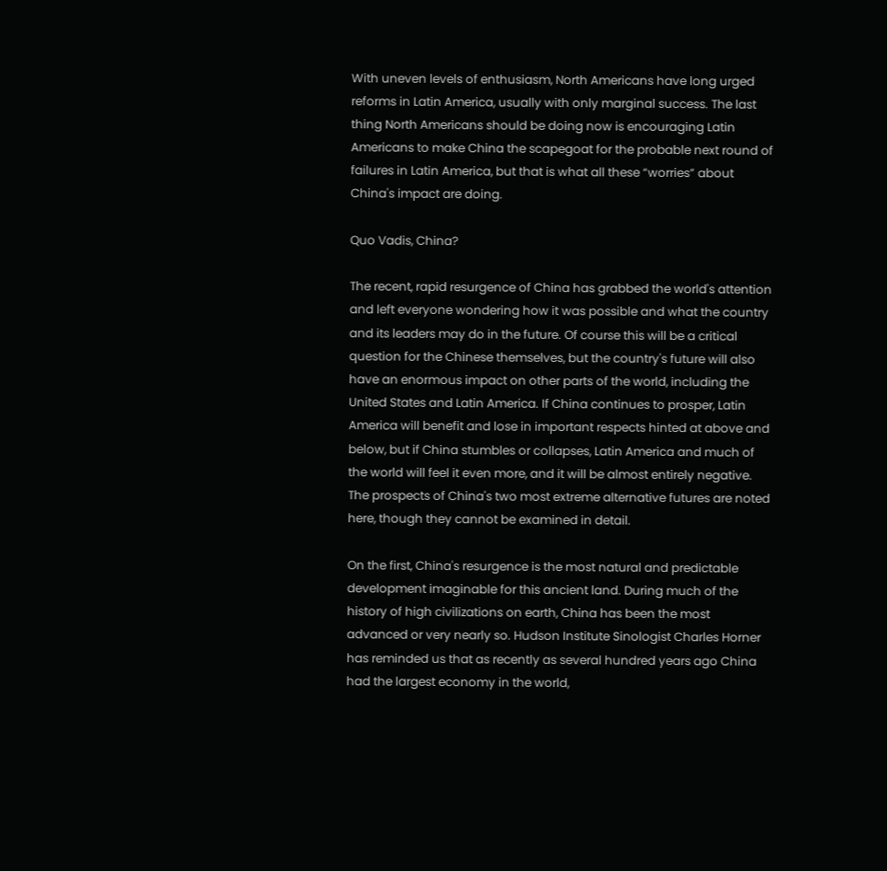With uneven levels of enthusiasm, North Americans have long urged reforms in Latin America, usually with only marginal success. The last thing North Americans should be doing now is encouraging Latin Americans to make China the scapegoat for the probable next round of failures in Latin America, but that is what all these “worries” about China's impact are doing.

Quo Vadis, China?

The recent, rapid resurgence of China has grabbed the world's attention and left everyone wondering how it was possible and what the country and its leaders may do in the future. Of course this will be a critical question for the Chinese themselves, but the country's future will also have an enormous impact on other parts of the world, including the United States and Latin America. If China continues to prosper, Latin America will benefit and lose in important respects hinted at above and below, but if China stumbles or collapses, Latin America and much of the world will feel it even more, and it will be almost entirely negative. The prospects of China's two most extreme alternative futures are noted here, though they cannot be examined in detail.

On the first, China's resurgence is the most natural and predictable development imaginable for this ancient land. During much of the history of high civilizations on earth, China has been the most advanced or very nearly so. Hudson Institute Sinologist Charles Horner has reminded us that as recently as several hundred years ago China had the largest economy in the world,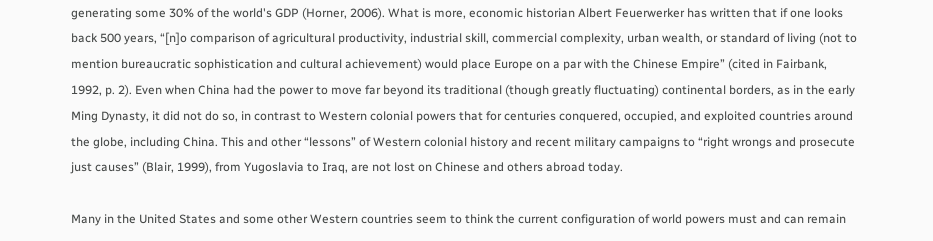generating some 30% of the world's GDP (Horner, 2006). What is more, economic historian Albert Feuerwerker has written that if one looks back 500 years, “[n]o comparison of agricultural productivity, industrial skill, commercial complexity, urban wealth, or standard of living (not to mention bureaucratic sophistication and cultural achievement) would place Europe on a par with the Chinese Empire” (cited in Fairbank, 1992, p. 2). Even when China had the power to move far beyond its traditional (though greatly fluctuating) continental borders, as in the early Ming Dynasty, it did not do so, in contrast to Western colonial powers that for centuries conquered, occupied, and exploited countries around the globe, including China. This and other “lessons” of Western colonial history and recent military campaigns to “right wrongs and prosecute just causes” (Blair, 1999), from Yugoslavia to Iraq, are not lost on Chinese and others abroad today.

Many in the United States and some other Western countries seem to think the current configuration of world powers must and can remain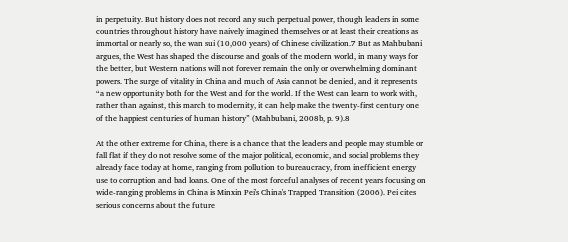in perpetuity. But history does not record any such perpetual power, though leaders in some countries throughout history have naively imagined themselves or at least their creations as immortal or nearly so, the wan sui (10,000 years) of Chinese civilization.7 But as Mahbubani argues, the West has shaped the discourse and goals of the modern world, in many ways for the better, but Western nations will not forever remain the only or overwhelming dominant powers. The surge of vitality in China and much of Asia cannot be denied, and it represents “a new opportunity both for the West and for the world. If the West can learn to work with, rather than against, this march to modernity, it can help make the twenty-first century one of the happiest centuries of human history” (Mahbubani, 2008b, p. 9).8

At the other extreme for China, there is a chance that the leaders and people may stumble or fall flat if they do not resolve some of the major political, economic, and social problems they already face today at home, ranging from pollution to bureaucracy, from inefficient energy use to corruption and bad loans. One of the most forceful analyses of recent years focusing on wide-ranging problems in China is Minxin Pei's China's Trapped Transition (2006). Pei cites serious concerns about the future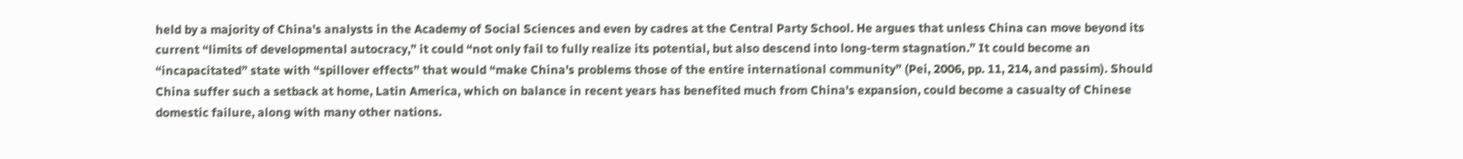held by a majority of China's analysts in the Academy of Social Sciences and even by cadres at the Central Party School. He argues that unless China can move beyond its current “limits of developmental autocracy,” it could “not only fail to fully realize its potential, but also descend into long-term stagnation.” It could become an “incapacitated” state with “spillover effects” that would “make China's problems those of the entire international community” (Pei, 2006, pp. 11, 214, and passim). Should China suffer such a setback at home, Latin America, which on balance in recent years has benefited much from China's expansion, could become a casualty of Chinese domestic failure, along with many other nations.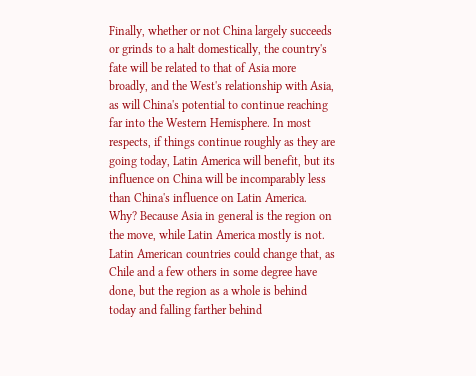Finally, whether or not China largely succeeds or grinds to a halt domestically, the country's fate will be related to that of Asia more broadly, and the West's relationship with Asia, as will China's potential to continue reaching far into the Western Hemisphere. In most respects, if things continue roughly as they are going today, Latin America will benefit, but its influence on China will be incomparably less than China's influence on Latin America. Why? Because Asia in general is the region on the move, while Latin America mostly is not. Latin American countries could change that, as Chile and a few others in some degree have done, but the region as a whole is behind today and falling farther behind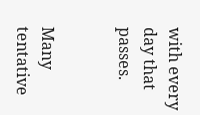with every day that passes.


Many tentative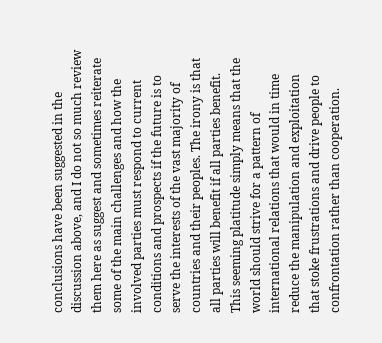conclusions have been suggested in the discussion above, and I do not so much review them here as suggest and sometimes reiterate some of the main challenges and how the involved parties must respond to current conditions and prospects if the future is to serve the interests of the vast majority of countries and their peoples. The irony is that all parties will benefit if all parties benefit. This seeming platitude simply means that the world should strive for a pattern of international relations that would in time reduce the manipulation and exploitation that stoke frustrations and drive people to confrontation rather than cooperation.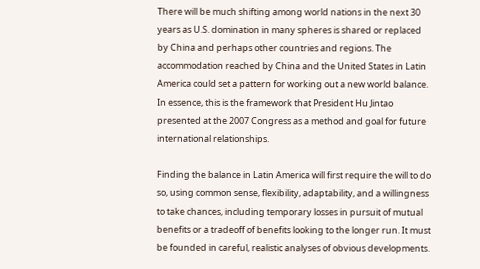There will be much shifting among world nations in the next 30 years as U.S. domination in many spheres is shared or replaced by China and perhaps other countries and regions. The accommodation reached by China and the United States in Latin America could set a pattern for working out a new world balance. In essence, this is the framework that President Hu Jintao presented at the 2007 Congress as a method and goal for future international relationships.

Finding the balance in Latin America will first require the will to do so, using common sense, flexibility, adaptability, and a willingness to take chances, including temporary losses in pursuit of mutual benefits or a tradeoff of benefits looking to the longer run. It must be founded in careful, realistic analyses of obvious developments.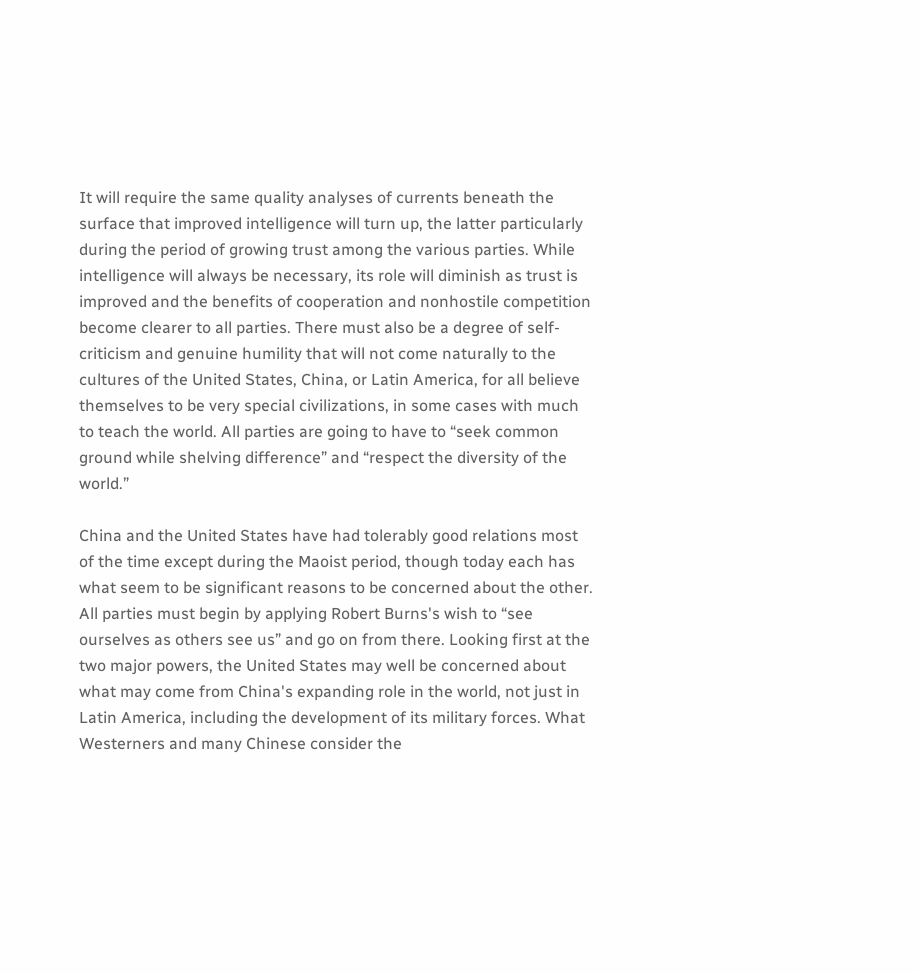It will require the same quality analyses of currents beneath the surface that improved intelligence will turn up, the latter particularly during the period of growing trust among the various parties. While intelligence will always be necessary, its role will diminish as trust is improved and the benefits of cooperation and nonhostile competition become clearer to all parties. There must also be a degree of self-criticism and genuine humility that will not come naturally to the cultures of the United States, China, or Latin America, for all believe themselves to be very special civilizations, in some cases with much to teach the world. All parties are going to have to “seek common ground while shelving difference” and “respect the diversity of the world.”

China and the United States have had tolerably good relations most of the time except during the Maoist period, though today each has what seem to be significant reasons to be concerned about the other. All parties must begin by applying Robert Burns's wish to “see ourselves as others see us” and go on from there. Looking first at the two major powers, the United States may well be concerned about what may come from China's expanding role in the world, not just in Latin America, including the development of its military forces. What Westerners and many Chinese consider the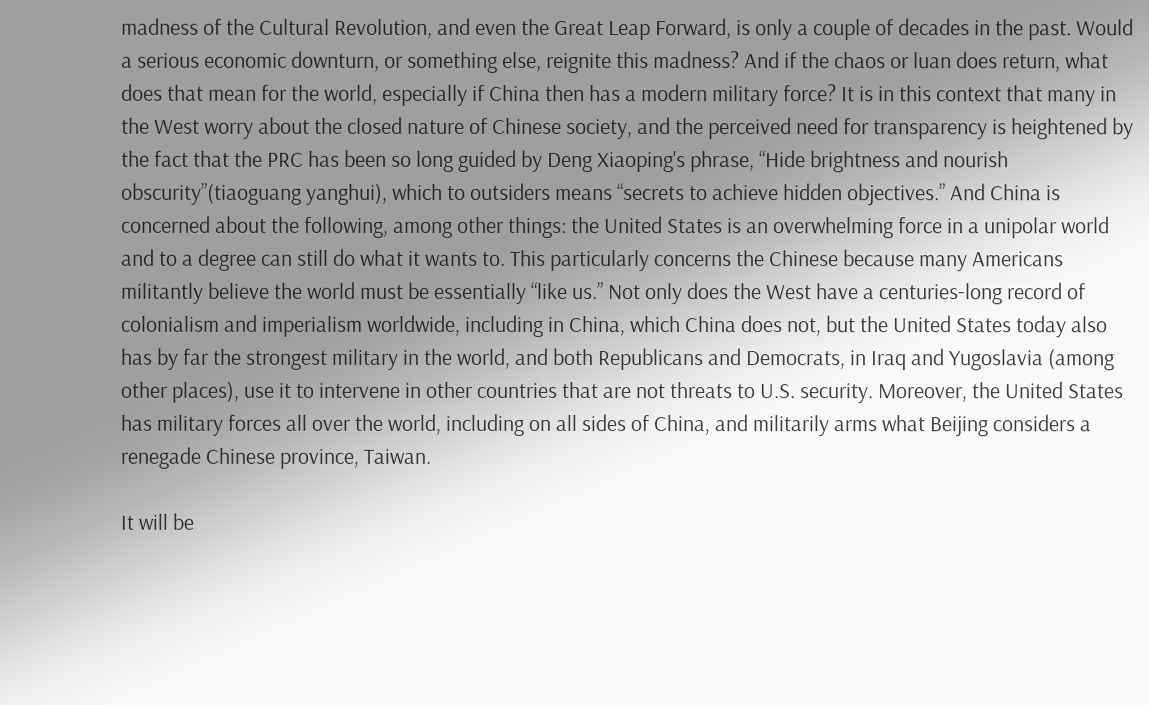madness of the Cultural Revolution, and even the Great Leap Forward, is only a couple of decades in the past. Would a serious economic downturn, or something else, reignite this madness? And if the chaos or luan does return, what does that mean for the world, especially if China then has a modern military force? It is in this context that many in the West worry about the closed nature of Chinese society, and the perceived need for transparency is heightened by the fact that the PRC has been so long guided by Deng Xiaoping's phrase, “Hide brightness and nourish obscurity”(tiaoguang yanghui), which to outsiders means “secrets to achieve hidden objectives.” And China is concerned about the following, among other things: the United States is an overwhelming force in a unipolar world and to a degree can still do what it wants to. This particularly concerns the Chinese because many Americans militantly believe the world must be essentially “like us.” Not only does the West have a centuries-long record of colonialism and imperialism worldwide, including in China, which China does not, but the United States today also has by far the strongest military in the world, and both Republicans and Democrats, in Iraq and Yugoslavia (among other places), use it to intervene in other countries that are not threats to U.S. security. Moreover, the United States has military forces all over the world, including on all sides of China, and militarily arms what Beijing considers a renegade Chinese province, Taiwan.

It will be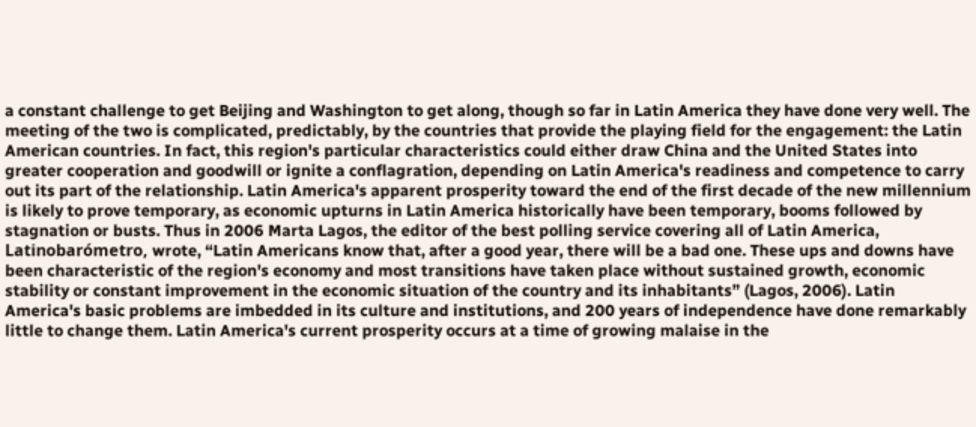a constant challenge to get Beijing and Washington to get along, though so far in Latin America they have done very well. The meeting of the two is complicated, predictably, by the countries that provide the playing field for the engagement: the Latin American countries. In fact, this region's particular characteristics could either draw China and the United States into greater cooperation and goodwill or ignite a conflagration, depending on Latin America's readiness and competence to carry out its part of the relationship. Latin America's apparent prosperity toward the end of the first decade of the new millennium is likely to prove temporary, as economic upturns in Latin America historically have been temporary, booms followed by stagnation or busts. Thus in 2006 Marta Lagos, the editor of the best polling service covering all of Latin America, Latinobarómetro, wrote, “Latin Americans know that, after a good year, there will be a bad one. These ups and downs have been characteristic of the region's economy and most transitions have taken place without sustained growth, economic stability or constant improvement in the economic situation of the country and its inhabitants” (Lagos, 2006). Latin America's basic problems are imbedded in its culture and institutions, and 200 years of independence have done remarkably little to change them. Latin America's current prosperity occurs at a time of growing malaise in the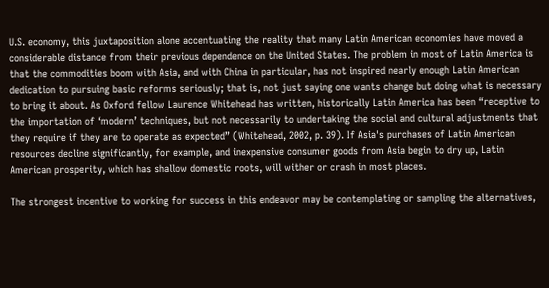U.S. economy, this juxtaposition alone accentuating the reality that many Latin American economies have moved a considerable distance from their previous dependence on the United States. The problem in most of Latin America is that the commodities boom with Asia, and with China in particular, has not inspired nearly enough Latin American dedication to pursuing basic reforms seriously; that is, not just saying one wants change but doing what is necessary to bring it about. As Oxford fellow Laurence Whitehead has written, historically Latin America has been “receptive to the importation of ‘modern’ techniques, but not necessarily to undertaking the social and cultural adjustments that they require if they are to operate as expected” (Whitehead, 2002, p. 39). If Asia's purchases of Latin American resources decline significantly, for example, and inexpensive consumer goods from Asia begin to dry up, Latin American prosperity, which has shallow domestic roots, will wither or crash in most places.

The strongest incentive to working for success in this endeavor may be contemplating or sampling the alternatives,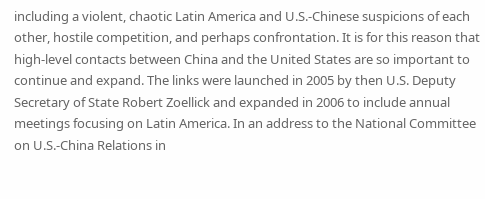including a violent, chaotic Latin America and U.S.-Chinese suspicions of each other, hostile competition, and perhaps confrontation. It is for this reason that high-level contacts between China and the United States are so important to continue and expand. The links were launched in 2005 by then U.S. Deputy Secretary of State Robert Zoellick and expanded in 2006 to include annual meetings focusing on Latin America. In an address to the National Committee on U.S.-China Relations in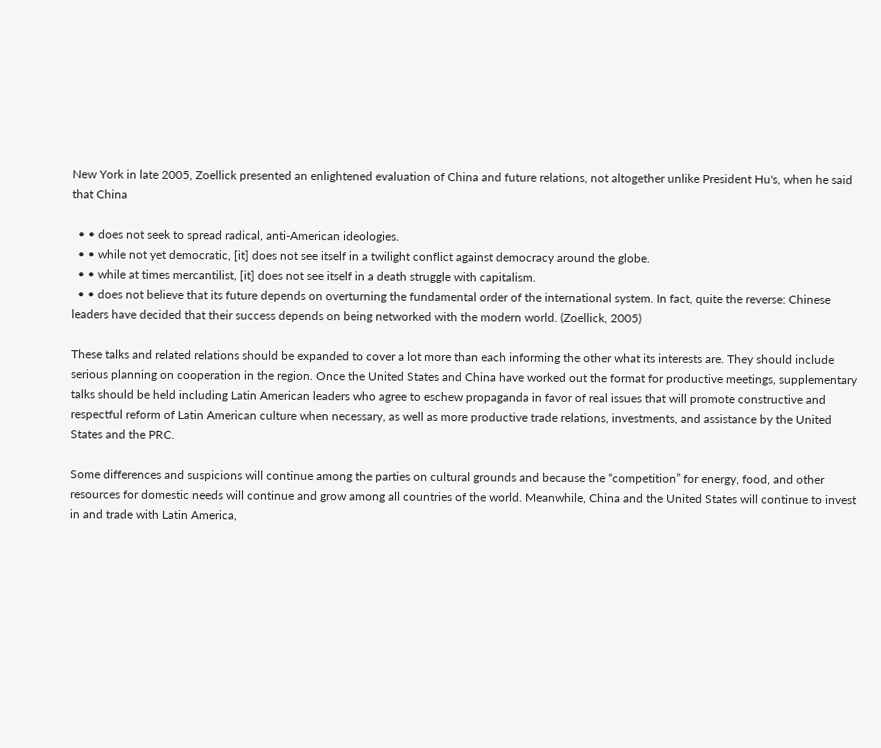New York in late 2005, Zoellick presented an enlightened evaluation of China and future relations, not altogether unlike President Hu's, when he said that China

  • • does not seek to spread radical, anti-American ideologies.
  • • while not yet democratic, [it] does not see itself in a twilight conflict against democracy around the globe.
  • • while at times mercantilist, [it] does not see itself in a death struggle with capitalism.
  • • does not believe that its future depends on overturning the fundamental order of the international system. In fact, quite the reverse: Chinese leaders have decided that their success depends on being networked with the modern world. (Zoellick, 2005)

These talks and related relations should be expanded to cover a lot more than each informing the other what its interests are. They should include serious planning on cooperation in the region. Once the United States and China have worked out the format for productive meetings, supplementary talks should be held including Latin American leaders who agree to eschew propaganda in favor of real issues that will promote constructive and respectful reform of Latin American culture when necessary, as well as more productive trade relations, investments, and assistance by the United States and the PRC.

Some differences and suspicions will continue among the parties on cultural grounds and because the “competition” for energy, food, and other resources for domestic needs will continue and grow among all countries of the world. Meanwhile, China and the United States will continue to invest in and trade with Latin America,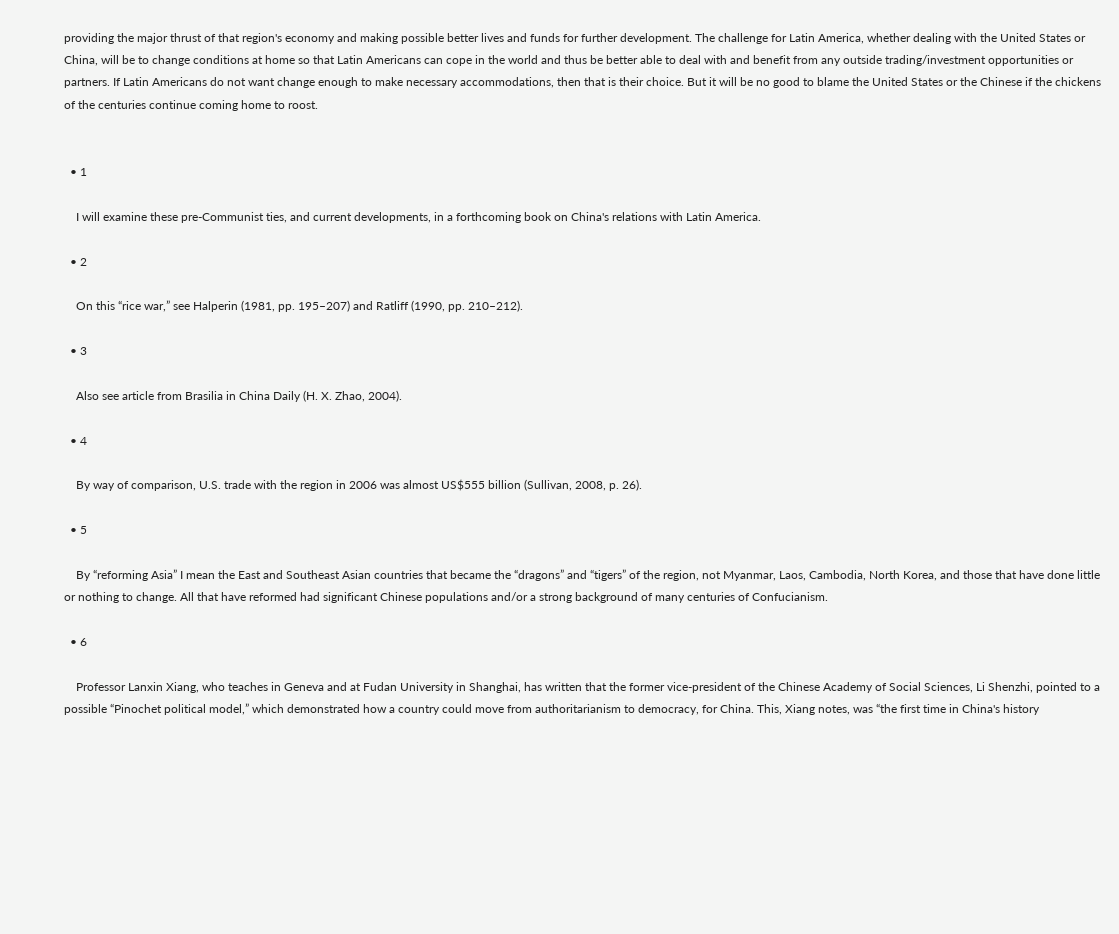providing the major thrust of that region's economy and making possible better lives and funds for further development. The challenge for Latin America, whether dealing with the United States or China, will be to change conditions at home so that Latin Americans can cope in the world and thus be better able to deal with and benefit from any outside trading/investment opportunities or partners. If Latin Americans do not want change enough to make necessary accommodations, then that is their choice. But it will be no good to blame the United States or the Chinese if the chickens of the centuries continue coming home to roost.


  • 1

    I will examine these pre-Communist ties, and current developments, in a forthcoming book on China's relations with Latin America.

  • 2

    On this “rice war,” see Halperin (1981, pp. 195–207) and Ratliff (1990, pp. 210–212).

  • 3

    Also see article from Brasilia in China Daily (H. X. Zhao, 2004).

  • 4

    By way of comparison, U.S. trade with the region in 2006 was almost US$555 billion (Sullivan, 2008, p. 26).

  • 5

    By “reforming Asia” I mean the East and Southeast Asian countries that became the “dragons” and “tigers” of the region, not Myanmar, Laos, Cambodia, North Korea, and those that have done little or nothing to change. All that have reformed had significant Chinese populations and/or a strong background of many centuries of Confucianism.

  • 6

    Professor Lanxin Xiang, who teaches in Geneva and at Fudan University in Shanghai, has written that the former vice-president of the Chinese Academy of Social Sciences, Li Shenzhi, pointed to a possible “Pinochet political model,” which demonstrated how a country could move from authoritarianism to democracy, for China. This, Xiang notes, was “the first time in China's history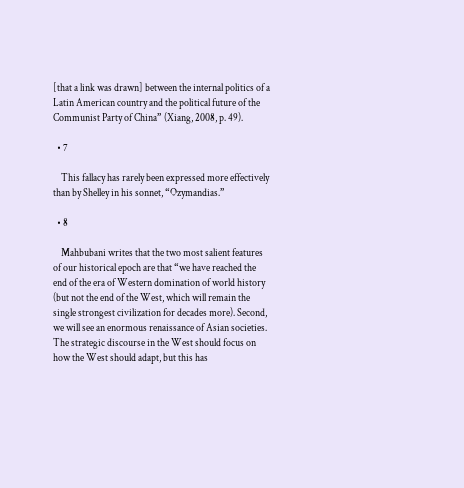[that a link was drawn] between the internal politics of a Latin American country and the political future of the Communist Party of China” (Xiang, 2008, p. 49).

  • 7

    This fallacy has rarely been expressed more effectively than by Shelley in his sonnet, “Ozymandias.”

  • 8

    Mahbubani writes that the two most salient features of our historical epoch are that “we have reached the end of the era of Western domination of world history (but not the end of the West, which will remain the single strongest civilization for decades more). Second, we will see an enormous renaissance of Asian societies. The strategic discourse in the West should focus on how the West should adapt, but this has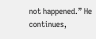not happened.” He continues,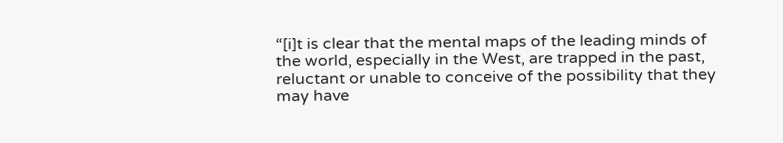“[i]t is clear that the mental maps of the leading minds of the world, especially in the West, are trapped in the past, reluctant or unable to conceive of the possibility that they may have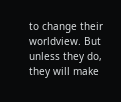to change their worldview. But unless they do, they will make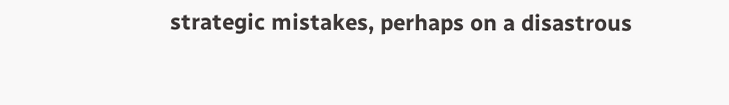strategic mistakes, perhaps on a disastrous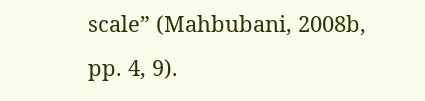scale” (Mahbubani, 2008b, pp. 4, 9).